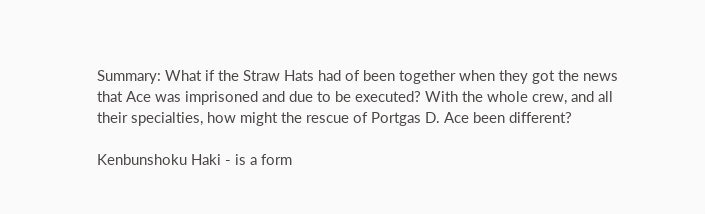Summary: What if the Straw Hats had of been together when they got the news that Ace was imprisoned and due to be executed? With the whole crew, and all their specialties, how might the rescue of Portgas D. Ace been different?

Kenbunshoku Haki - is a form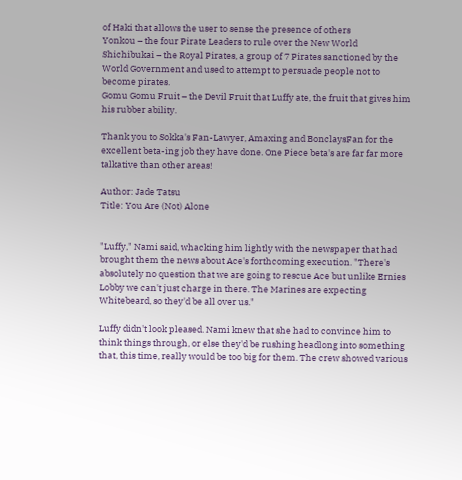of Haki that allows the user to sense the presence of others
Yonkou – the four Pirate Leaders to rule over the New World
Shichibukai – the Royal Pirates, a group of 7 Pirates sanctioned by the World Government and used to attempt to persuade people not to become pirates.
Gomu Gomu Fruit – the Devil Fruit that Luffy ate, the fruit that gives him his rubber ability.

Thank you to Sokka's Fan-Lawyer, Amaxing and BonclaysFan for the excellent beta-ing job they have done. One Piece beta's are far far more talkative than other areas!

Author: Jade Tatsu
Title: You Are (Not) Alone


"Luffy," Nami said, whacking him lightly with the newspaper that had brought them the news about Ace's forthcoming execution. "There's absolutely no question that we are going to rescue Ace but unlike Ernies Lobby we can't just charge in there. The Marines are expecting Whitebeard, so they'd be all over us."

Luffy didn't look pleased. Nami knew that she had to convince him to think things through, or else they'd be rushing headlong into something that, this time, really would be too big for them. The crew showed various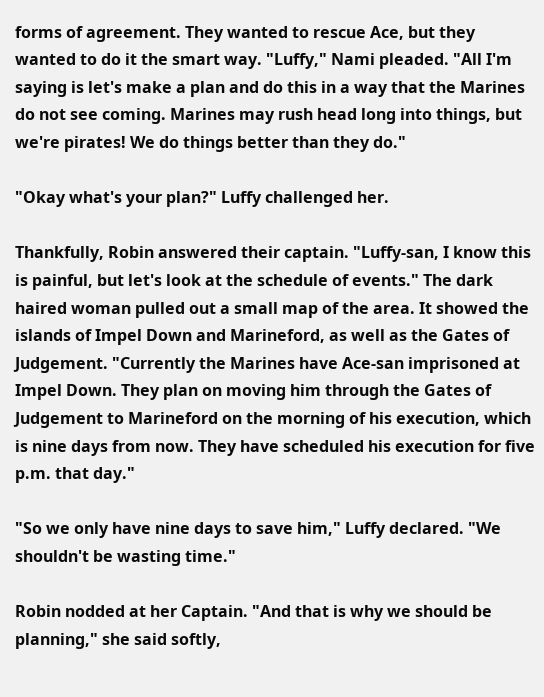forms of agreement. They wanted to rescue Ace, but they wanted to do it the smart way. "Luffy," Nami pleaded. "All I'm saying is let's make a plan and do this in a way that the Marines do not see coming. Marines may rush head long into things, but we're pirates! We do things better than they do."

"Okay what's your plan?" Luffy challenged her.

Thankfully, Robin answered their captain. "Luffy-san, I know this is painful, but let's look at the schedule of events." The dark haired woman pulled out a small map of the area. It showed the islands of Impel Down and Marineford, as well as the Gates of Judgement. "Currently the Marines have Ace-san imprisoned at Impel Down. They plan on moving him through the Gates of Judgement to Marineford on the morning of his execution, which is nine days from now. They have scheduled his execution for five p.m. that day."

"So we only have nine days to save him," Luffy declared. "We shouldn't be wasting time."

Robin nodded at her Captain. "And that is why we should be planning," she said softly,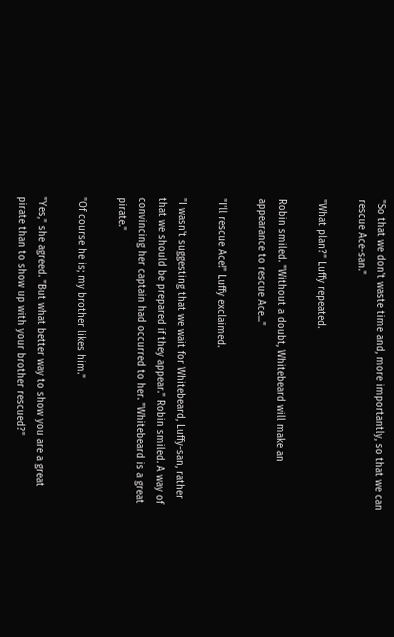"So that we don't waste time and, more importantly, so that we can rescue Ace-san."

"What plan?" Luffy repeated.

Robin smiled. "Without a doubt, Whitebeard will make an appearance to rescue Ace..."

"I'll rescue Ace!" Luffy exclaimed.

"I wasn't suggesting that we wait for Whitebeard, Luffy-san, rather that we should be prepared if they appear." Robin smiled. A way of convincing her captain had occurred to her. "Whitebeard is a great pirate."

"Of course he is; my brother likes him."

"Yes," she agreed. "But what better way to show you are a great pirate than to show up with your brother rescued?"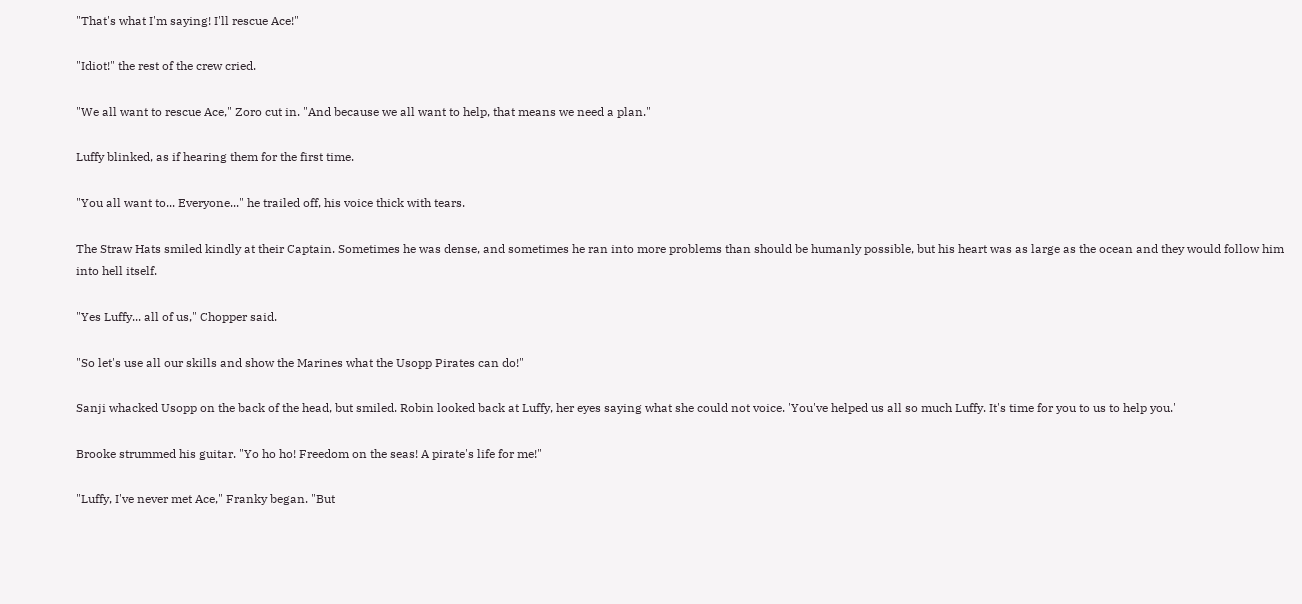"That's what I'm saying! I'll rescue Ace!"

"Idiot!" the rest of the crew cried.

"We all want to rescue Ace," Zoro cut in. "And because we all want to help, that means we need a plan."

Luffy blinked, as if hearing them for the first time.

"You all want to... Everyone..." he trailed off, his voice thick with tears.

The Straw Hats smiled kindly at their Captain. Sometimes he was dense, and sometimes he ran into more problems than should be humanly possible, but his heart was as large as the ocean and they would follow him into hell itself.

"Yes Luffy... all of us," Chopper said.

"So let's use all our skills and show the Marines what the Usopp Pirates can do!"

Sanji whacked Usopp on the back of the head, but smiled. Robin looked back at Luffy, her eyes saying what she could not voice. 'You've helped us all so much Luffy. It's time for you to us to help you.'

Brooke strummed his guitar. "Yo ho ho! Freedom on the seas! A pirate's life for me!"

"Luffy, I've never met Ace," Franky began. "But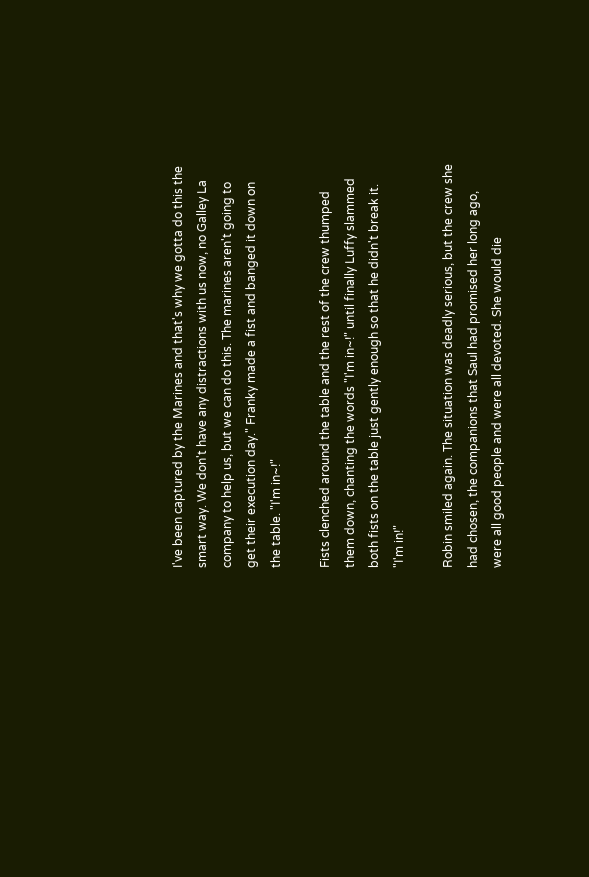I've been captured by the Marines and that's why we gotta do this the smart way. We don't have any distractions with us now, no Galley La company to help us, but we can do this. The marines aren't going to get their execution day." Franky made a fist and banged it down on the table. "I'm in~!"

Fists clenched around the table and the rest of the crew thumped them down, chanting the words "I'm in~!" until finally Luffy slammed both fists on the table just gently enough so that he didn't break it. "I'm in!"

Robin smiled again. The situation was deadly serious, but the crew she had chosen, the companions that Saul had promised her long ago, were all good people and were all devoted. She would die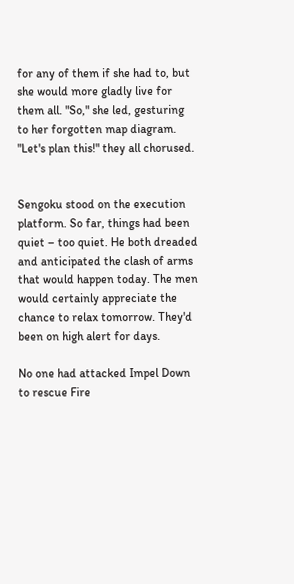for any of them if she had to, but she would more gladly live for them all. "So," she led, gesturing to her forgotten map diagram. "Let's plan this!" they all chorused.


Sengoku stood on the execution platform. So far, things had been quiet – too quiet. He both dreaded and anticipated the clash of arms that would happen today. The men would certainly appreciate the chance to relax tomorrow. They'd been on high alert for days.

No one had attacked Impel Down to rescue Fire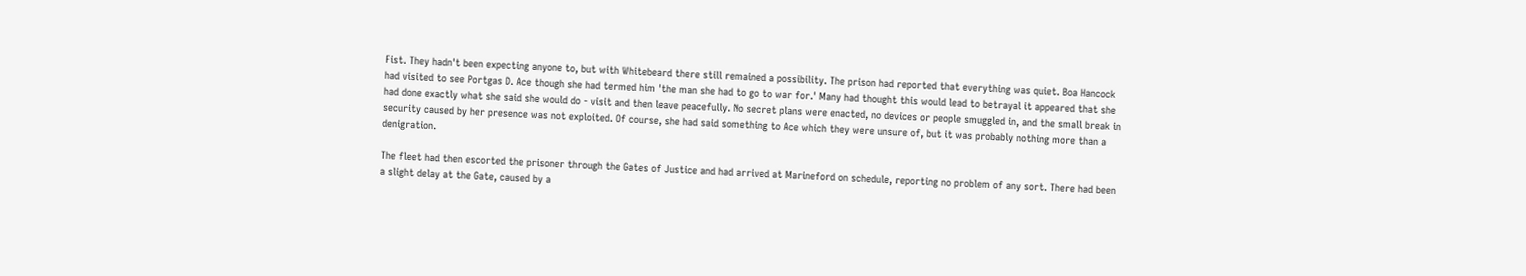Fist. They hadn't been expecting anyone to, but with Whitebeard there still remained a possibility. The prison had reported that everything was quiet. Boa Hancock had visited to see Portgas D. Ace though she had termed him 'the man she had to go to war for.' Many had thought this would lead to betrayal it appeared that she had done exactly what she said she would do - visit and then leave peacefully. No secret plans were enacted, no devices or people smuggled in, and the small break in security caused by her presence was not exploited. Of course, she had said something to Ace which they were unsure of, but it was probably nothing more than a denigration.

The fleet had then escorted the prisoner through the Gates of Justice and had arrived at Marineford on schedule, reporting no problem of any sort. There had been a slight delay at the Gate, caused by a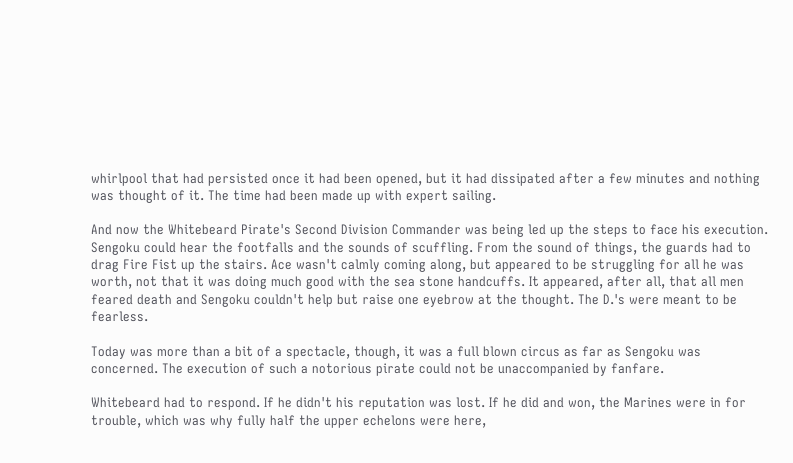whirlpool that had persisted once it had been opened, but it had dissipated after a few minutes and nothing was thought of it. The time had been made up with expert sailing.

And now the Whitebeard Pirate's Second Division Commander was being led up the steps to face his execution. Sengoku could hear the footfalls and the sounds of scuffling. From the sound of things, the guards had to drag Fire Fist up the stairs. Ace wasn't calmly coming along, but appeared to be struggling for all he was worth, not that it was doing much good with the sea stone handcuffs. It appeared, after all, that all men feared death and Sengoku couldn't help but raise one eyebrow at the thought. The D.'s were meant to be fearless.

Today was more than a bit of a spectacle, though, it was a full blown circus as far as Sengoku was concerned. The execution of such a notorious pirate could not be unaccompanied by fanfare.

Whitebeard had to respond. If he didn't his reputation was lost. If he did and won, the Marines were in for trouble, which was why fully half the upper echelons were here,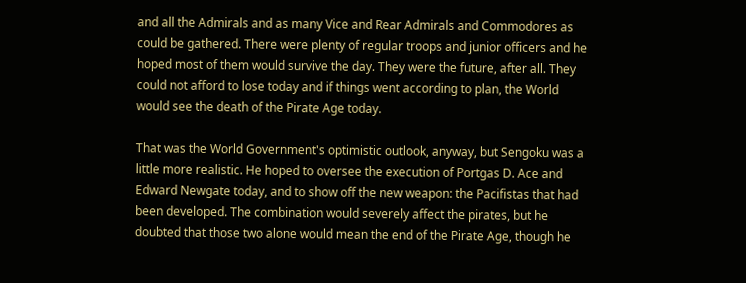and all the Admirals and as many Vice and Rear Admirals and Commodores as could be gathered. There were plenty of regular troops and junior officers and he hoped most of them would survive the day. They were the future, after all. They could not afford to lose today and if things went according to plan, the World would see the death of the Pirate Age today.

That was the World Government's optimistic outlook, anyway, but Sengoku was a little more realistic. He hoped to oversee the execution of Portgas D. Ace and Edward Newgate today, and to show off the new weapon: the Pacifistas that had been developed. The combination would severely affect the pirates, but he doubted that those two alone would mean the end of the Pirate Age, though he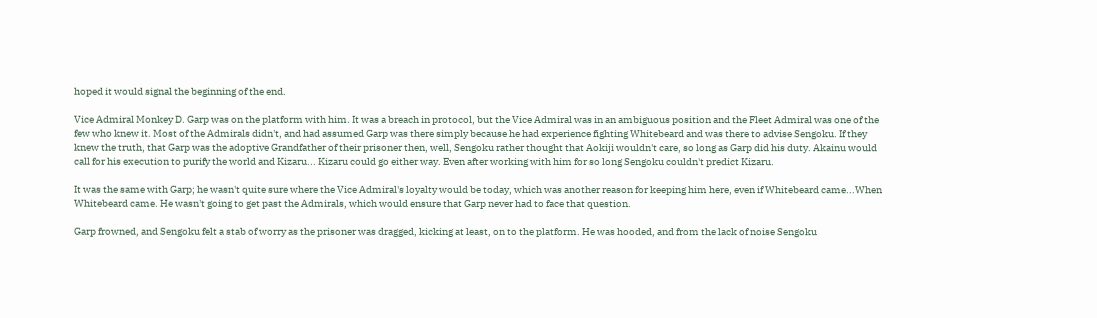hoped it would signal the beginning of the end.

Vice Admiral Monkey D. Garp was on the platform with him. It was a breach in protocol, but the Vice Admiral was in an ambiguous position and the Fleet Admiral was one of the few who knew it. Most of the Admirals didn't, and had assumed Garp was there simply because he had experience fighting Whitebeard and was there to advise Sengoku. If they knew the truth, that Garp was the adoptive Grandfather of their prisoner then, well, Sengoku rather thought that Aokiji wouldn't care, so long as Garp did his duty. Akainu would call for his execution to purify the world and Kizaru... Kizaru could go either way. Even after working with him for so long Sengoku couldn't predict Kizaru.

It was the same with Garp; he wasn't quite sure where the Vice Admiral's loyalty would be today, which was another reason for keeping him here, even if Whitebeard came...When Whitebeard came. He wasn't going to get past the Admirals, which would ensure that Garp never had to face that question.

Garp frowned, and Sengoku felt a stab of worry as the prisoner was dragged, kicking at least, on to the platform. He was hooded, and from the lack of noise Sengoku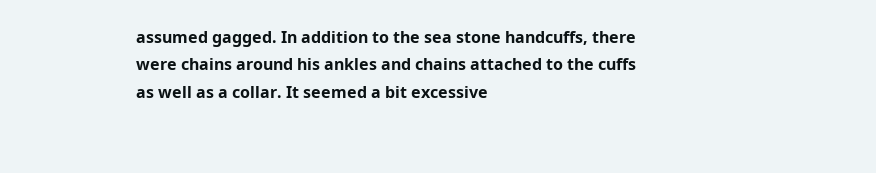assumed gagged. In addition to the sea stone handcuffs, there were chains around his ankles and chains attached to the cuffs as well as a collar. It seemed a bit excessive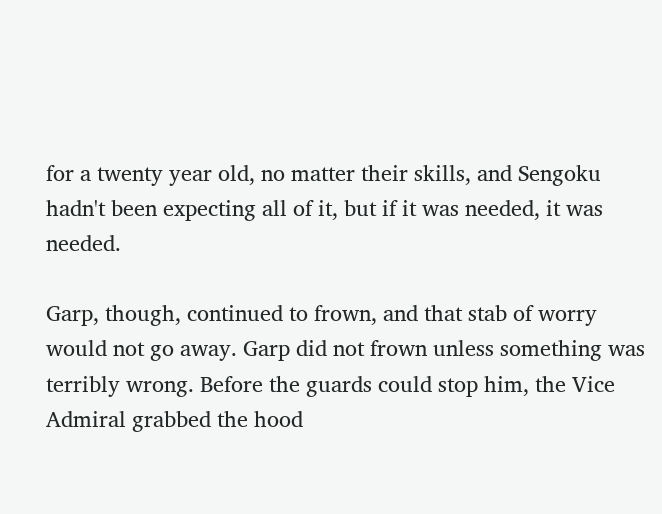for a twenty year old, no matter their skills, and Sengoku hadn't been expecting all of it, but if it was needed, it was needed.

Garp, though, continued to frown, and that stab of worry would not go away. Garp did not frown unless something was terribly wrong. Before the guards could stop him, the Vice Admiral grabbed the hood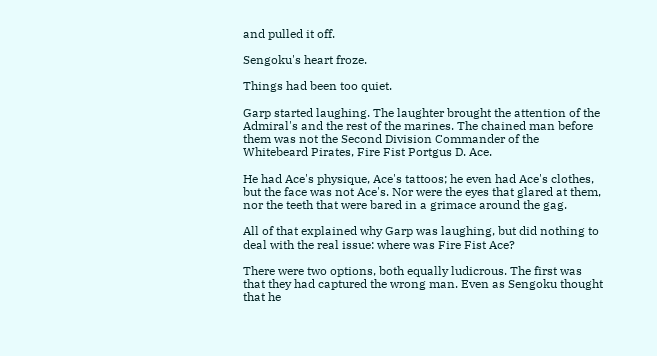and pulled it off.

Sengoku's heart froze.

Things had been too quiet.

Garp started laughing. The laughter brought the attention of the Admiral's and the rest of the marines. The chained man before them was not the Second Division Commander of the Whitebeard Pirates, Fire Fist Portgus D. Ace.

He had Ace's physique, Ace's tattoos; he even had Ace's clothes, but the face was not Ace's. Nor were the eyes that glared at them, nor the teeth that were bared in a grimace around the gag.

All of that explained why Garp was laughing, but did nothing to deal with the real issue: where was Fire Fist Ace?

There were two options, both equally ludicrous. The first was that they had captured the wrong man. Even as Sengoku thought that he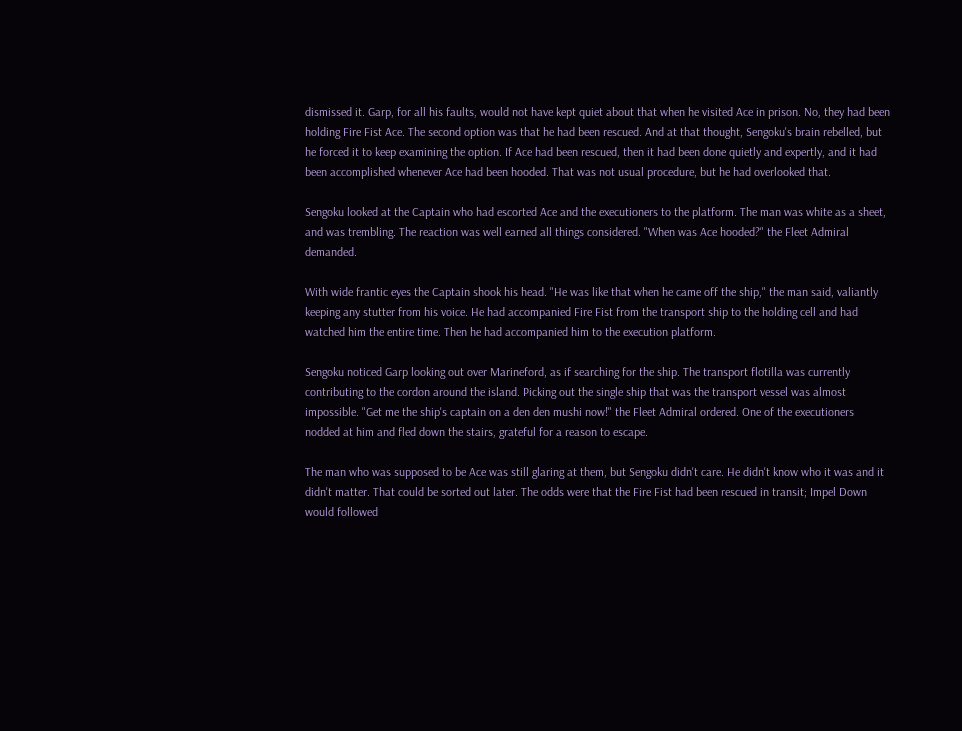dismissed it. Garp, for all his faults, would not have kept quiet about that when he visited Ace in prison. No, they had been holding Fire Fist Ace. The second option was that he had been rescued. And at that thought, Sengoku's brain rebelled, but he forced it to keep examining the option. If Ace had been rescued, then it had been done quietly and expertly, and it had been accomplished whenever Ace had been hooded. That was not usual procedure, but he had overlooked that.

Sengoku looked at the Captain who had escorted Ace and the executioners to the platform. The man was white as a sheet, and was trembling. The reaction was well earned all things considered. "When was Ace hooded?" the Fleet Admiral demanded.

With wide frantic eyes the Captain shook his head. "He was like that when he came off the ship," the man said, valiantly keeping any stutter from his voice. He had accompanied Fire Fist from the transport ship to the holding cell and had watched him the entire time. Then he had accompanied him to the execution platform.

Sengoku noticed Garp looking out over Marineford, as if searching for the ship. The transport flotilla was currently contributing to the cordon around the island. Picking out the single ship that was the transport vessel was almost impossible. "Get me the ship's captain on a den den mushi now!" the Fleet Admiral ordered. One of the executioners nodded at him and fled down the stairs, grateful for a reason to escape.

The man who was supposed to be Ace was still glaring at them, but Sengoku didn't care. He didn't know who it was and it didn't matter. That could be sorted out later. The odds were that the Fire Fist had been rescued in transit; Impel Down would followed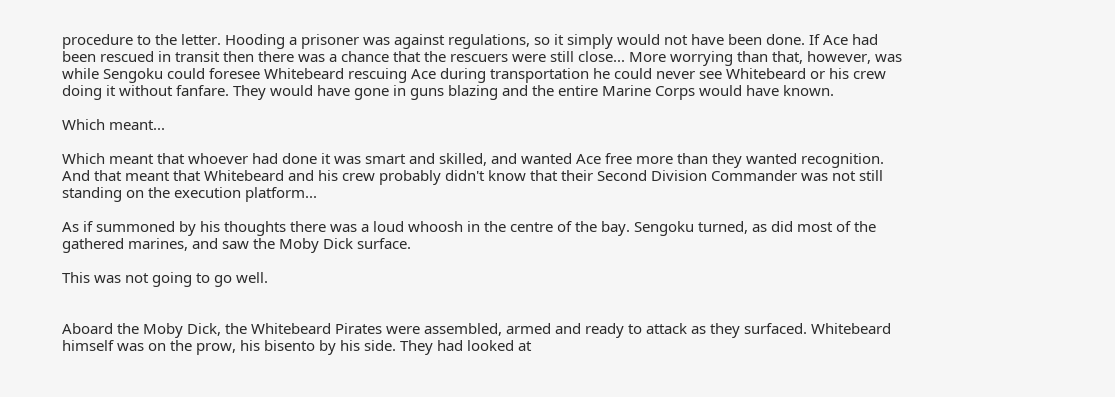procedure to the letter. Hooding a prisoner was against regulations, so it simply would not have been done. If Ace had been rescued in transit then there was a chance that the rescuers were still close... More worrying than that, however, was while Sengoku could foresee Whitebeard rescuing Ace during transportation he could never see Whitebeard or his crew doing it without fanfare. They would have gone in guns blazing and the entire Marine Corps would have known.

Which meant...

Which meant that whoever had done it was smart and skilled, and wanted Ace free more than they wanted recognition. And that meant that Whitebeard and his crew probably didn't know that their Second Division Commander was not still standing on the execution platform...

As if summoned by his thoughts there was a loud whoosh in the centre of the bay. Sengoku turned, as did most of the gathered marines, and saw the Moby Dick surface.

This was not going to go well.


Aboard the Moby Dick, the Whitebeard Pirates were assembled, armed and ready to attack as they surfaced. Whitebeard himself was on the prow, his bisento by his side. They had looked at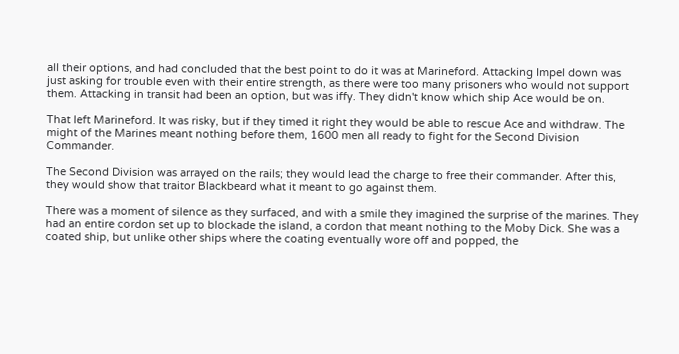all their options, and had concluded that the best point to do it was at Marineford. Attacking Impel down was just asking for trouble even with their entire strength, as there were too many prisoners who would not support them. Attacking in transit had been an option, but was iffy. They didn't know which ship Ace would be on.

That left Marineford. It was risky, but if they timed it right they would be able to rescue Ace and withdraw. The might of the Marines meant nothing before them, 1600 men all ready to fight for the Second Division Commander.

The Second Division was arrayed on the rails; they would lead the charge to free their commander. After this, they would show that traitor Blackbeard what it meant to go against them.

There was a moment of silence as they surfaced, and with a smile they imagined the surprise of the marines. They had an entire cordon set up to blockade the island, a cordon that meant nothing to the Moby Dick. She was a coated ship, but unlike other ships where the coating eventually wore off and popped, the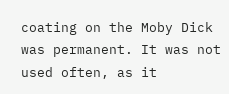coating on the Moby Dick was permanent. It was not used often, as it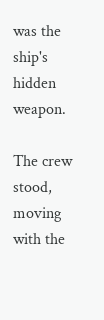was the ship's hidden weapon.

The crew stood, moving with the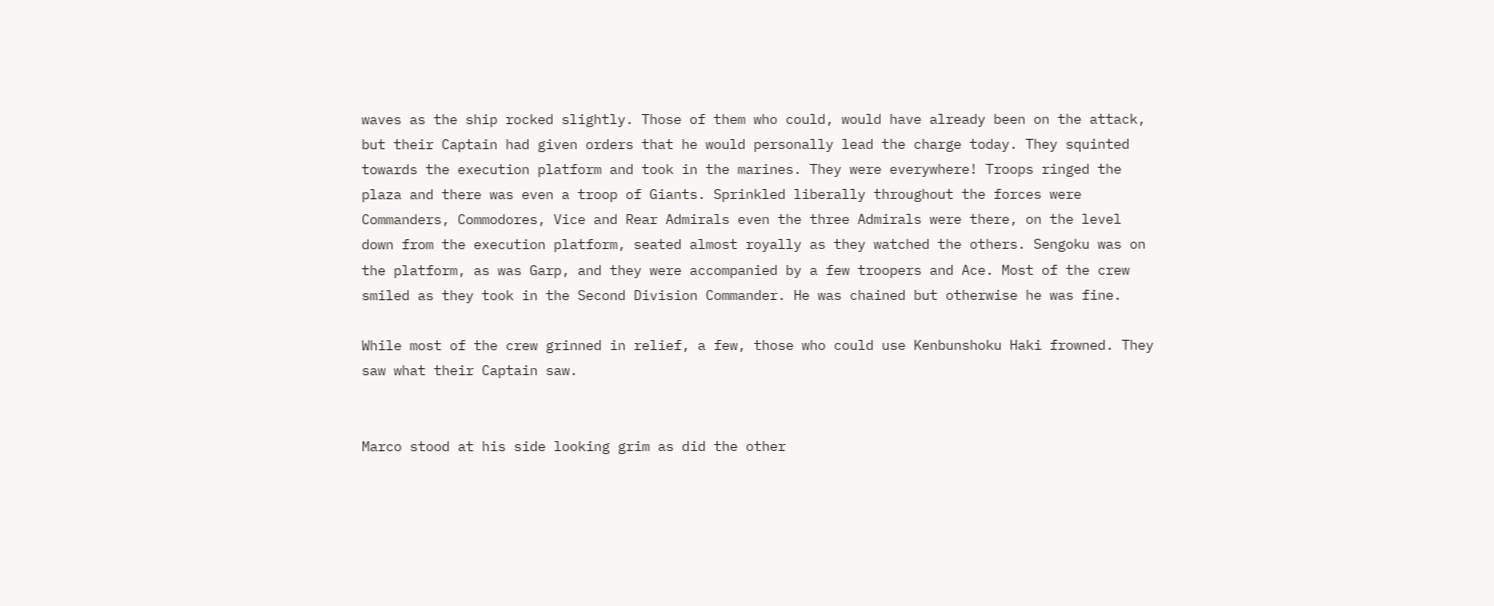waves as the ship rocked slightly. Those of them who could, would have already been on the attack, but their Captain had given orders that he would personally lead the charge today. They squinted towards the execution platform and took in the marines. They were everywhere! Troops ringed the plaza and there was even a troop of Giants. Sprinkled liberally throughout the forces were Commanders, Commodores, Vice and Rear Admirals even the three Admirals were there, on the level down from the execution platform, seated almost royally as they watched the others. Sengoku was on the platform, as was Garp, and they were accompanied by a few troopers and Ace. Most of the crew smiled as they took in the Second Division Commander. He was chained but otherwise he was fine.

While most of the crew grinned in relief, a few, those who could use Kenbunshoku Haki frowned. They saw what their Captain saw.


Marco stood at his side looking grim as did the other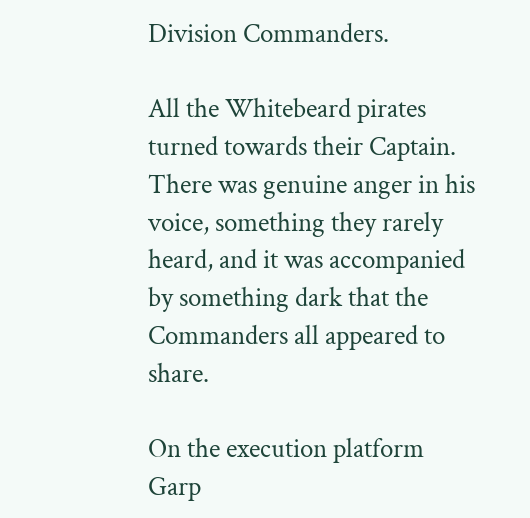Division Commanders.

All the Whitebeard pirates turned towards their Captain. There was genuine anger in his voice, something they rarely heard, and it was accompanied by something dark that the Commanders all appeared to share.

On the execution platform Garp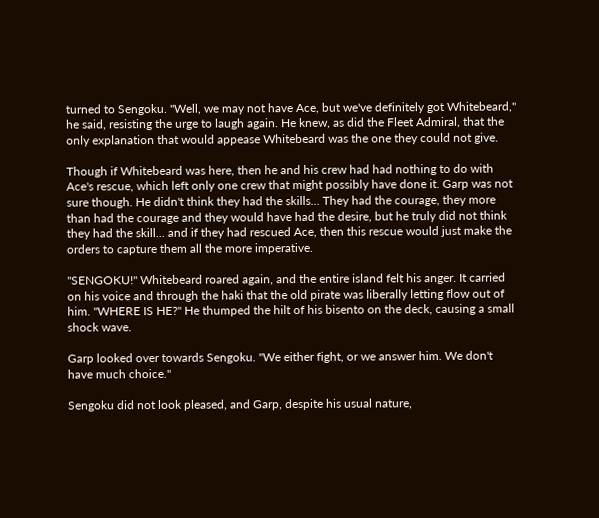turned to Sengoku. "Well, we may not have Ace, but we've definitely got Whitebeard," he said, resisting the urge to laugh again. He knew, as did the Fleet Admiral, that the only explanation that would appease Whitebeard was the one they could not give.

Though if Whitebeard was here, then he and his crew had had nothing to do with Ace's rescue, which left only one crew that might possibly have done it. Garp was not sure though. He didn't think they had the skills... They had the courage, they more than had the courage and they would have had the desire, but he truly did not think they had the skill... and if they had rescued Ace, then this rescue would just make the orders to capture them all the more imperative.

"SENGOKU!" Whitebeard roared again, and the entire island felt his anger. It carried on his voice and through the haki that the old pirate was liberally letting flow out of him. "WHERE IS HE?" He thumped the hilt of his bisento on the deck, causing a small shock wave.

Garp looked over towards Sengoku. "We either fight, or we answer him. We don't have much choice."

Sengoku did not look pleased, and Garp, despite his usual nature,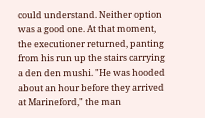could understand. Neither option was a good one. At that moment, the executioner returned, panting from his run up the stairs carrying a den den mushi. "He was hooded about an hour before they arrived at Marineford," the man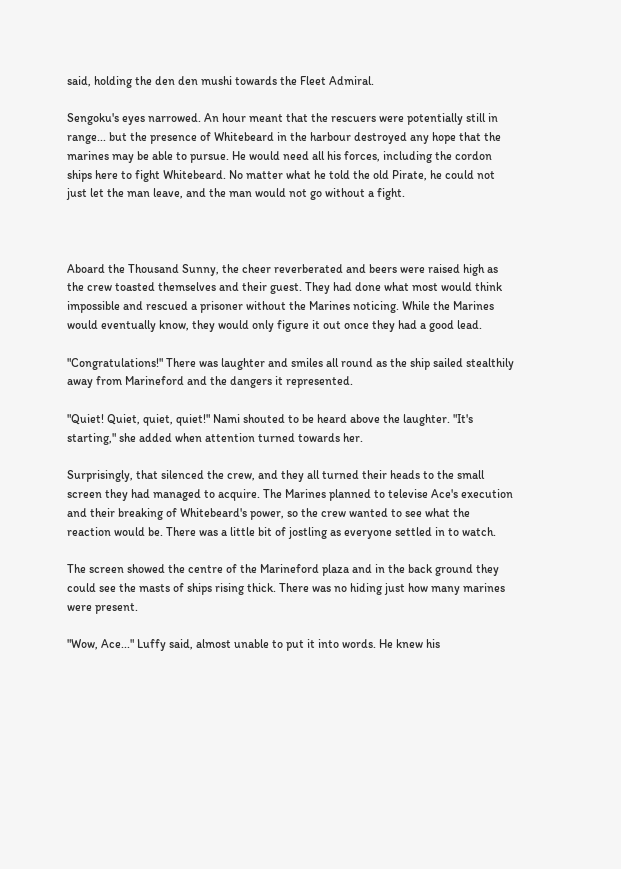said, holding the den den mushi towards the Fleet Admiral.

Sengoku's eyes narrowed. An hour meant that the rescuers were potentially still in range... but the presence of Whitebeard in the harbour destroyed any hope that the marines may be able to pursue. He would need all his forces, including the cordon ships here to fight Whitebeard. No matter what he told the old Pirate, he could not just let the man leave, and the man would not go without a fight.



Aboard the Thousand Sunny, the cheer reverberated and beers were raised high as the crew toasted themselves and their guest. They had done what most would think impossible and rescued a prisoner without the Marines noticing. While the Marines would eventually know, they would only figure it out once they had a good lead.

"Congratulations!" There was laughter and smiles all round as the ship sailed stealthily away from Marineford and the dangers it represented.

"Quiet! Quiet, quiet, quiet!" Nami shouted to be heard above the laughter. "It's starting," she added when attention turned towards her.

Surprisingly, that silenced the crew, and they all turned their heads to the small screen they had managed to acquire. The Marines planned to televise Ace's execution and their breaking of Whitebeard's power, so the crew wanted to see what the reaction would be. There was a little bit of jostling as everyone settled in to watch.

The screen showed the centre of the Marineford plaza and in the back ground they could see the masts of ships rising thick. There was no hiding just how many marines were present.

"Wow, Ace..." Luffy said, almost unable to put it into words. He knew his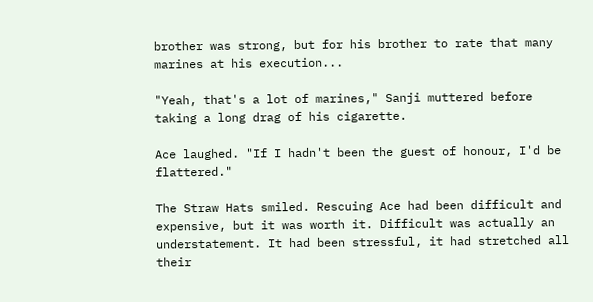brother was strong, but for his brother to rate that many marines at his execution...

"Yeah, that's a lot of marines," Sanji muttered before taking a long drag of his cigarette.

Ace laughed. "If I hadn't been the guest of honour, I'd be flattered."

The Straw Hats smiled. Rescuing Ace had been difficult and expensive, but it was worth it. Difficult was actually an understatement. It had been stressful, it had stretched all their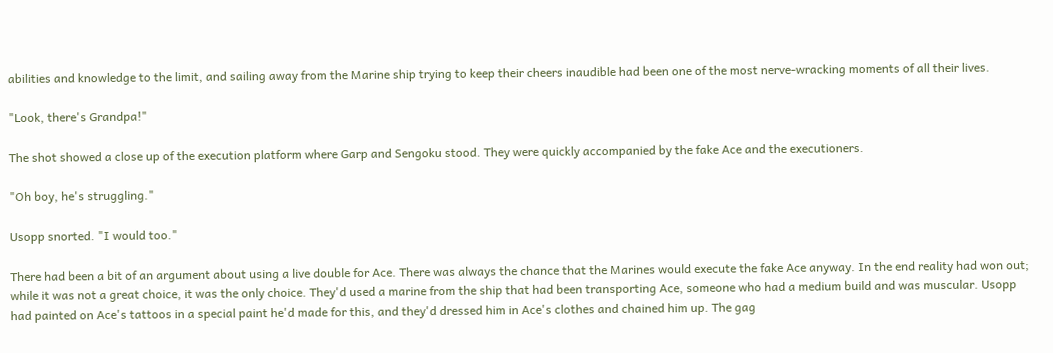abilities and knowledge to the limit, and sailing away from the Marine ship trying to keep their cheers inaudible had been one of the most nerve-wracking moments of all their lives.

"Look, there's Grandpa!"

The shot showed a close up of the execution platform where Garp and Sengoku stood. They were quickly accompanied by the fake Ace and the executioners.

"Oh boy, he's struggling."

Usopp snorted. "I would too."

There had been a bit of an argument about using a live double for Ace. There was always the chance that the Marines would execute the fake Ace anyway. In the end reality had won out; while it was not a great choice, it was the only choice. They'd used a marine from the ship that had been transporting Ace, someone who had a medium build and was muscular. Usopp had painted on Ace's tattoos in a special paint he'd made for this, and they'd dressed him in Ace's clothes and chained him up. The gag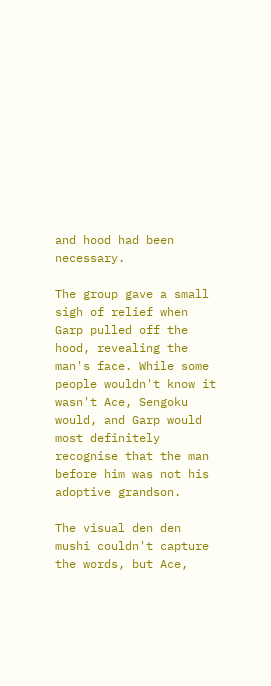and hood had been necessary.

The group gave a small sigh of relief when Garp pulled off the hood, revealing the man's face. While some people wouldn't know it wasn't Ace, Sengoku would, and Garp would most definitely recognise that the man before him was not his adoptive grandson.

The visual den den mushi couldn't capture the words, but Ace,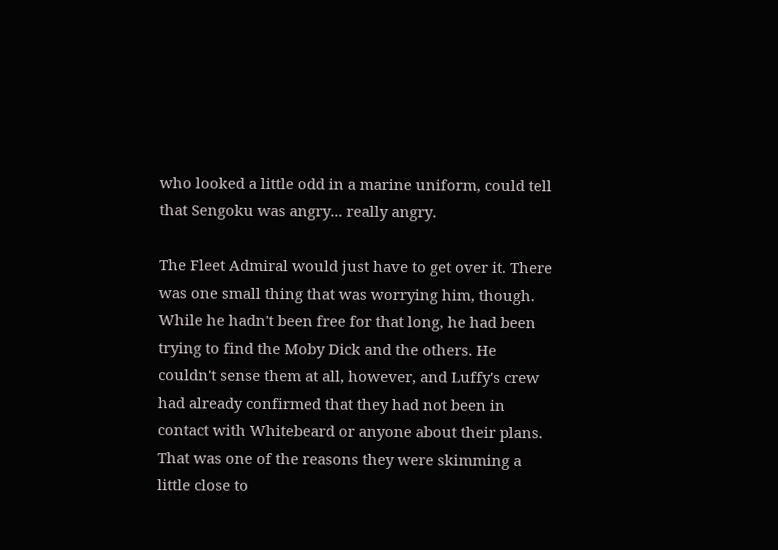who looked a little odd in a marine uniform, could tell that Sengoku was angry... really angry.

The Fleet Admiral would just have to get over it. There was one small thing that was worrying him, though. While he hadn't been free for that long, he had been trying to find the Moby Dick and the others. He couldn't sense them at all, however, and Luffy's crew had already confirmed that they had not been in contact with Whitebeard or anyone about their plans. That was one of the reasons they were skimming a little close to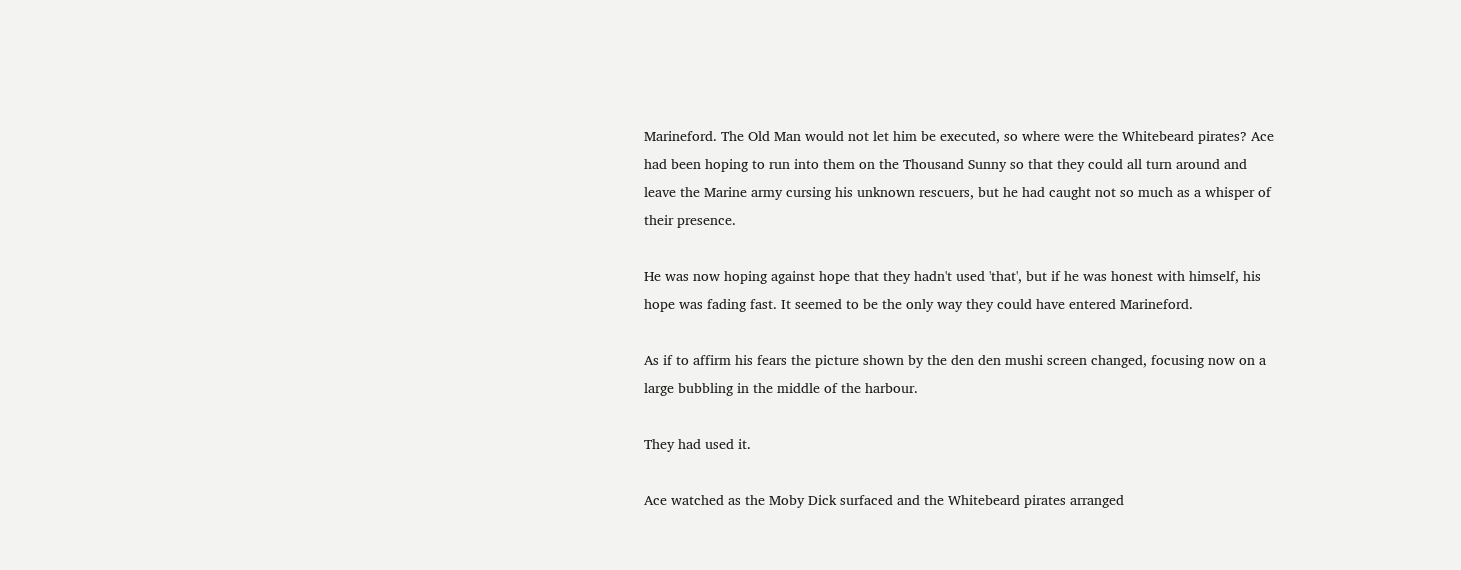Marineford. The Old Man would not let him be executed, so where were the Whitebeard pirates? Ace had been hoping to run into them on the Thousand Sunny so that they could all turn around and leave the Marine army cursing his unknown rescuers, but he had caught not so much as a whisper of their presence.

He was now hoping against hope that they hadn't used 'that', but if he was honest with himself, his hope was fading fast. It seemed to be the only way they could have entered Marineford.

As if to affirm his fears the picture shown by the den den mushi screen changed, focusing now on a large bubbling in the middle of the harbour.

They had used it.

Ace watched as the Moby Dick surfaced and the Whitebeard pirates arranged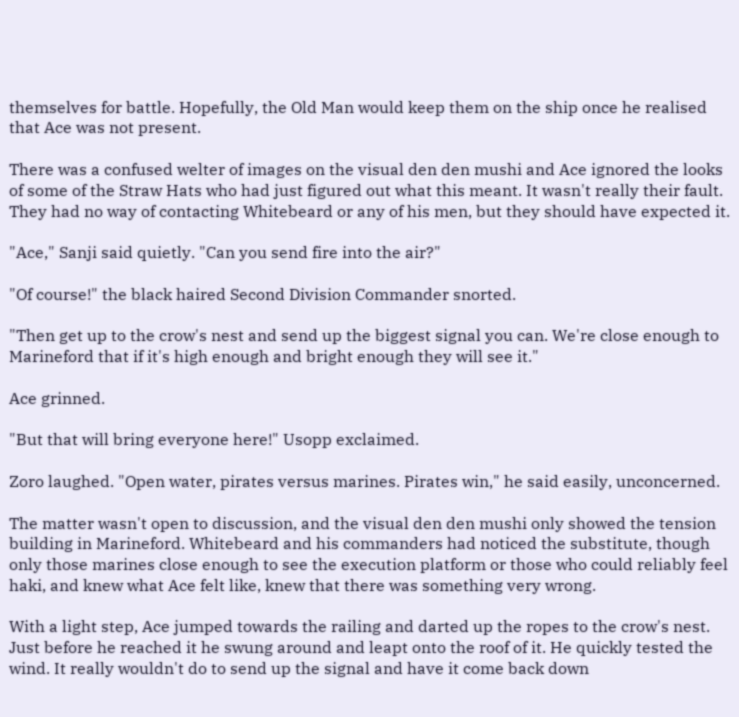themselves for battle. Hopefully, the Old Man would keep them on the ship once he realised that Ace was not present.

There was a confused welter of images on the visual den den mushi and Ace ignored the looks of some of the Straw Hats who had just figured out what this meant. It wasn't really their fault. They had no way of contacting Whitebeard or any of his men, but they should have expected it.

"Ace," Sanji said quietly. "Can you send fire into the air?"

"Of course!" the black haired Second Division Commander snorted.

"Then get up to the crow's nest and send up the biggest signal you can. We're close enough to Marineford that if it's high enough and bright enough they will see it."

Ace grinned.

"But that will bring everyone here!" Usopp exclaimed.

Zoro laughed. "Open water, pirates versus marines. Pirates win," he said easily, unconcerned.

The matter wasn't open to discussion, and the visual den den mushi only showed the tension building in Marineford. Whitebeard and his commanders had noticed the substitute, though only those marines close enough to see the execution platform or those who could reliably feel haki, and knew what Ace felt like, knew that there was something very wrong.

With a light step, Ace jumped towards the railing and darted up the ropes to the crow's nest. Just before he reached it he swung around and leapt onto the roof of it. He quickly tested the wind. It really wouldn't do to send up the signal and have it come back down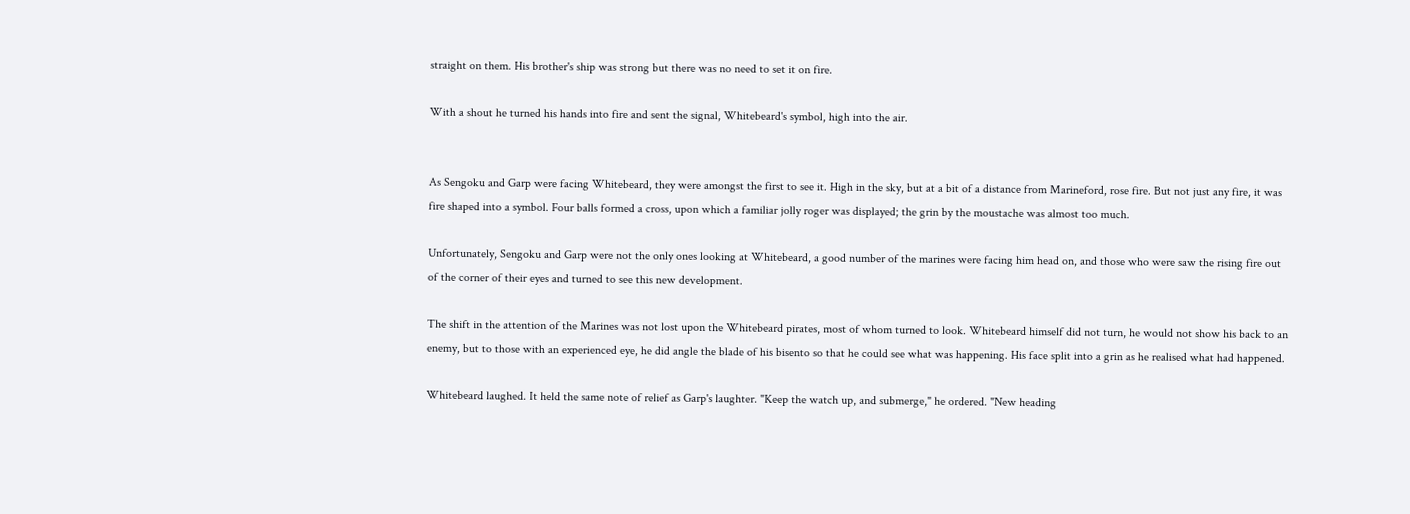straight on them. His brother's ship was strong but there was no need to set it on fire.

With a shout he turned his hands into fire and sent the signal, Whitebeard's symbol, high into the air.


As Sengoku and Garp were facing Whitebeard, they were amongst the first to see it. High in the sky, but at a bit of a distance from Marineford, rose fire. But not just any fire, it was fire shaped into a symbol. Four balls formed a cross, upon which a familiar jolly roger was displayed; the grin by the moustache was almost too much.

Unfortunately, Sengoku and Garp were not the only ones looking at Whitebeard, a good number of the marines were facing him head on, and those who were saw the rising fire out of the corner of their eyes and turned to see this new development.

The shift in the attention of the Marines was not lost upon the Whitebeard pirates, most of whom turned to look. Whitebeard himself did not turn, he would not show his back to an enemy, but to those with an experienced eye, he did angle the blade of his bisento so that he could see what was happening. His face split into a grin as he realised what had happened.

Whitebeard laughed. It held the same note of relief as Garp's laughter. "Keep the watch up, and submerge," he ordered. "New heading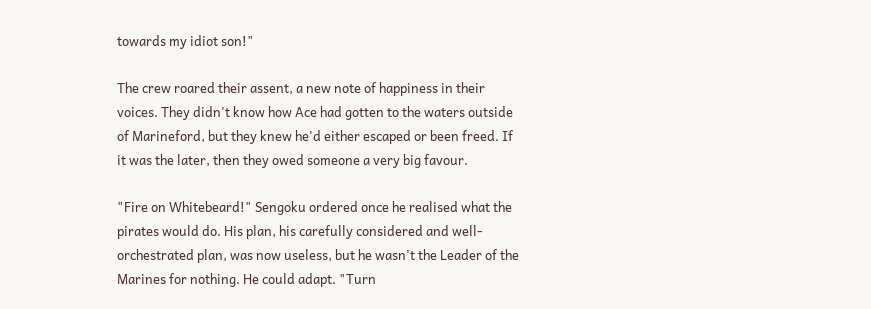towards my idiot son!"

The crew roared their assent, a new note of happiness in their voices. They didn't know how Ace had gotten to the waters outside of Marineford, but they knew he'd either escaped or been freed. If it was the later, then they owed someone a very big favour.

"Fire on Whitebeard!" Sengoku ordered once he realised what the pirates would do. His plan, his carefully considered and well-orchestrated plan, was now useless, but he wasn't the Leader of the Marines for nothing. He could adapt. "Turn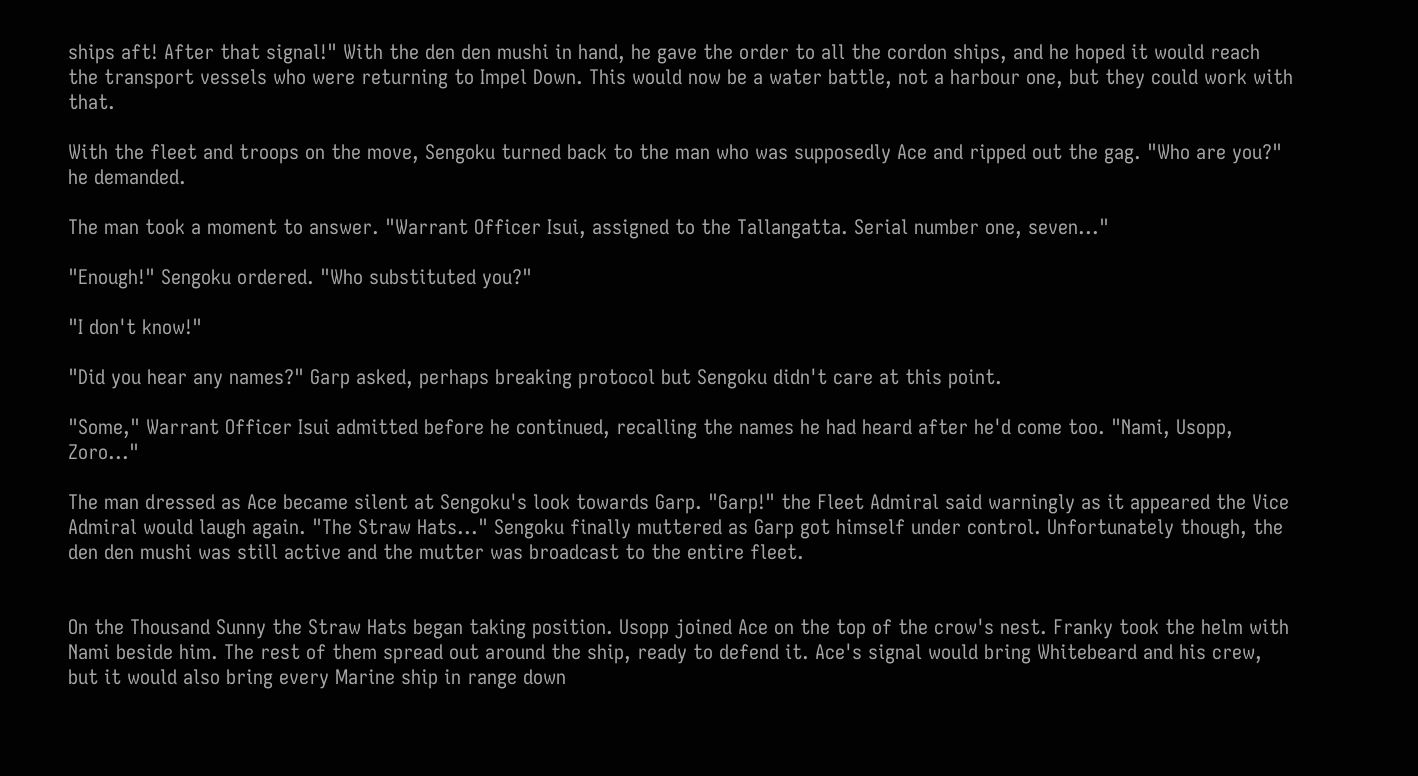ships aft! After that signal!" With the den den mushi in hand, he gave the order to all the cordon ships, and he hoped it would reach the transport vessels who were returning to Impel Down. This would now be a water battle, not a harbour one, but they could work with that.

With the fleet and troops on the move, Sengoku turned back to the man who was supposedly Ace and ripped out the gag. "Who are you?" he demanded.

The man took a moment to answer. "Warrant Officer Isui, assigned to the Tallangatta. Serial number one, seven..."

"Enough!" Sengoku ordered. "Who substituted you?"

"I don't know!"

"Did you hear any names?" Garp asked, perhaps breaking protocol but Sengoku didn't care at this point.

"Some," Warrant Officer Isui admitted before he continued, recalling the names he had heard after he'd come too. "Nami, Usopp, Zoro..."

The man dressed as Ace became silent at Sengoku's look towards Garp. "Garp!" the Fleet Admiral said warningly as it appeared the Vice Admiral would laugh again. "The Straw Hats..." Sengoku finally muttered as Garp got himself under control. Unfortunately though, the den den mushi was still active and the mutter was broadcast to the entire fleet.


On the Thousand Sunny the Straw Hats began taking position. Usopp joined Ace on the top of the crow's nest. Franky took the helm with Nami beside him. The rest of them spread out around the ship, ready to defend it. Ace's signal would bring Whitebeard and his crew, but it would also bring every Marine ship in range down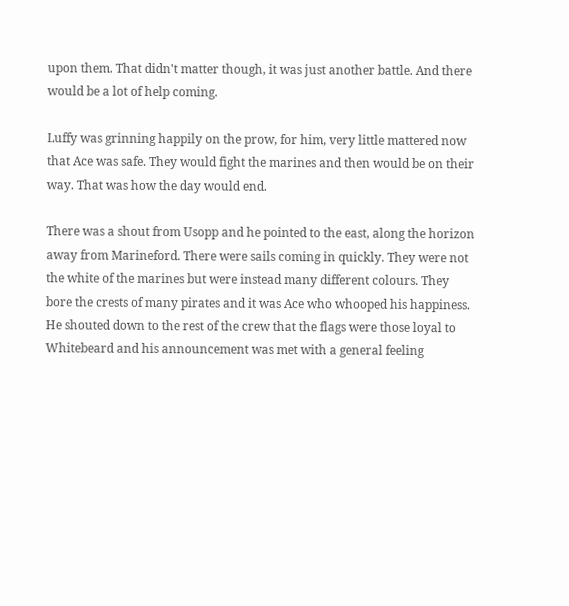upon them. That didn't matter though, it was just another battle. And there would be a lot of help coming.

Luffy was grinning happily on the prow, for him, very little mattered now that Ace was safe. They would fight the marines and then would be on their way. That was how the day would end.

There was a shout from Usopp and he pointed to the east, along the horizon away from Marineford. There were sails coming in quickly. They were not the white of the marines but were instead many different colours. They bore the crests of many pirates and it was Ace who whooped his happiness. He shouted down to the rest of the crew that the flags were those loyal to Whitebeard and his announcement was met with a general feeling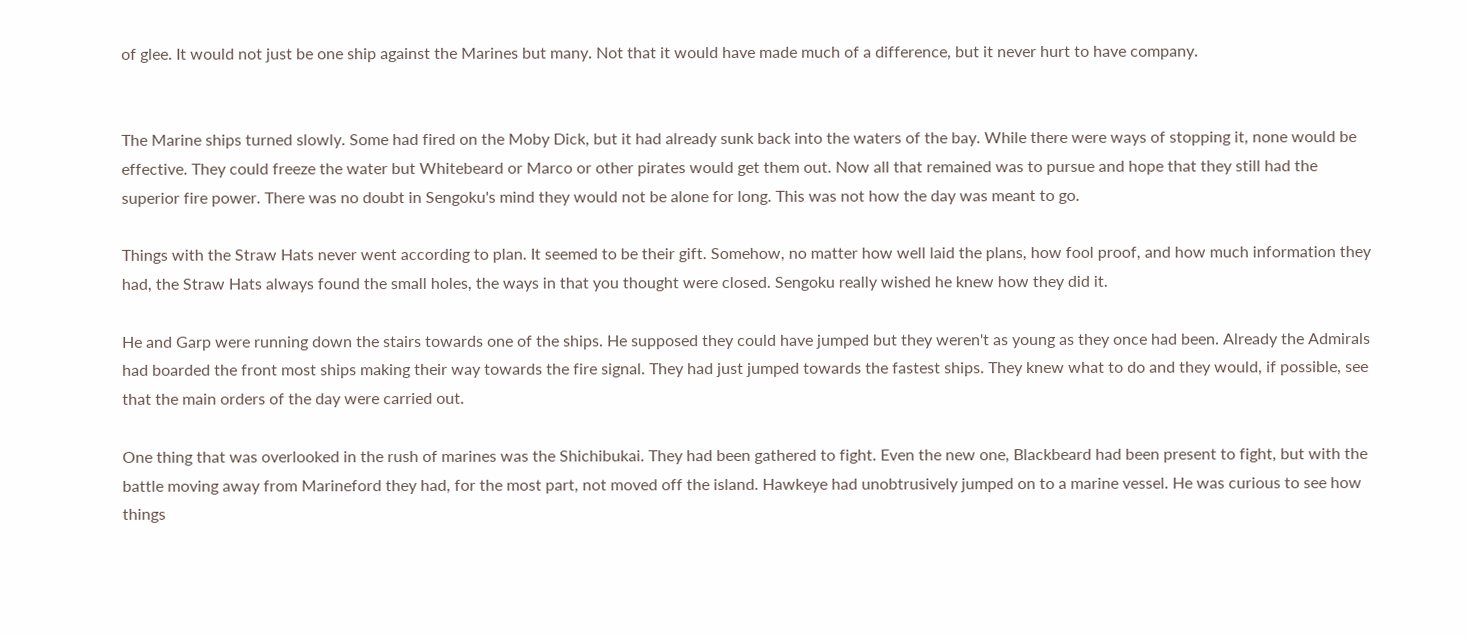of glee. It would not just be one ship against the Marines but many. Not that it would have made much of a difference, but it never hurt to have company.


The Marine ships turned slowly. Some had fired on the Moby Dick, but it had already sunk back into the waters of the bay. While there were ways of stopping it, none would be effective. They could freeze the water but Whitebeard or Marco or other pirates would get them out. Now all that remained was to pursue and hope that they still had the superior fire power. There was no doubt in Sengoku's mind they would not be alone for long. This was not how the day was meant to go.

Things with the Straw Hats never went according to plan. It seemed to be their gift. Somehow, no matter how well laid the plans, how fool proof, and how much information they had, the Straw Hats always found the small holes, the ways in that you thought were closed. Sengoku really wished he knew how they did it.

He and Garp were running down the stairs towards one of the ships. He supposed they could have jumped but they weren't as young as they once had been. Already the Admirals had boarded the front most ships making their way towards the fire signal. They had just jumped towards the fastest ships. They knew what to do and they would, if possible, see that the main orders of the day were carried out.

One thing that was overlooked in the rush of marines was the Shichibukai. They had been gathered to fight. Even the new one, Blackbeard had been present to fight, but with the battle moving away from Marineford they had, for the most part, not moved off the island. Hawkeye had unobtrusively jumped on to a marine vessel. He was curious to see how things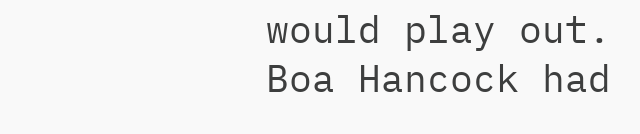would play out. Boa Hancock had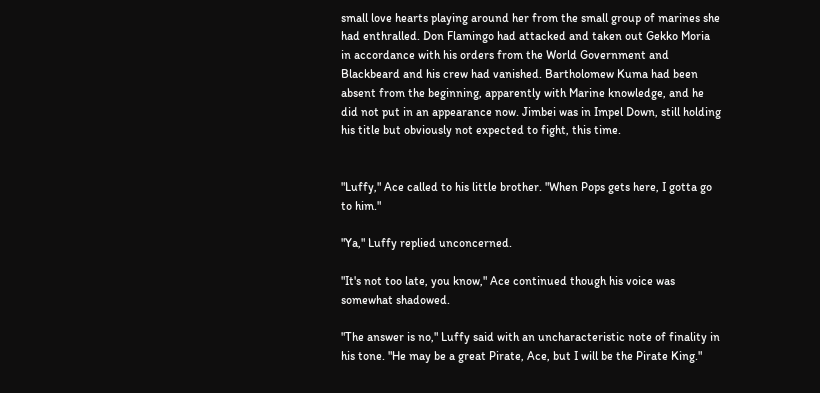small love hearts playing around her from the small group of marines she had enthralled. Don Flamingo had attacked and taken out Gekko Moria in accordance with his orders from the World Government and Blackbeard and his crew had vanished. Bartholomew Kuma had been absent from the beginning, apparently with Marine knowledge, and he did not put in an appearance now. Jimbei was in Impel Down, still holding his title but obviously not expected to fight, this time.


"Luffy," Ace called to his little brother. "When Pops gets here, I gotta go to him."

"Ya," Luffy replied unconcerned.

"It's not too late, you know," Ace continued though his voice was somewhat shadowed.

"The answer is no," Luffy said with an uncharacteristic note of finality in his tone. "He may be a great Pirate, Ace, but I will be the Pirate King."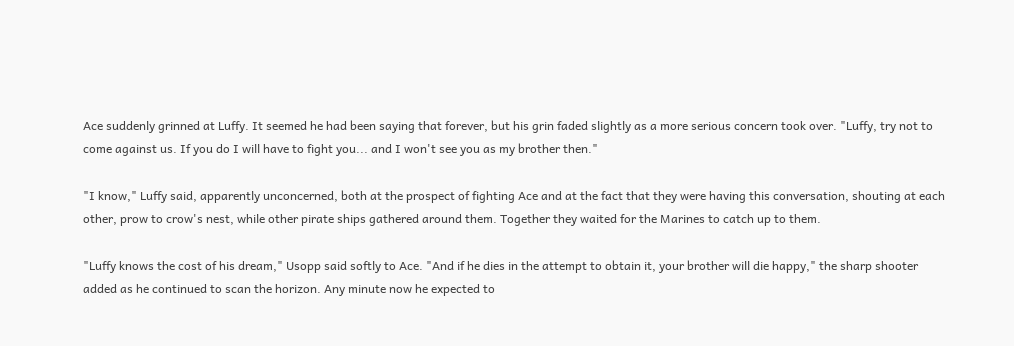Ace suddenly grinned at Luffy. It seemed he had been saying that forever, but his grin faded slightly as a more serious concern took over. "Luffy, try not to come against us. If you do I will have to fight you... and I won't see you as my brother then."

"I know," Luffy said, apparently unconcerned, both at the prospect of fighting Ace and at the fact that they were having this conversation, shouting at each other, prow to crow's nest, while other pirate ships gathered around them. Together they waited for the Marines to catch up to them.

"Luffy knows the cost of his dream," Usopp said softly to Ace. "And if he dies in the attempt to obtain it, your brother will die happy," the sharp shooter added as he continued to scan the horizon. Any minute now he expected to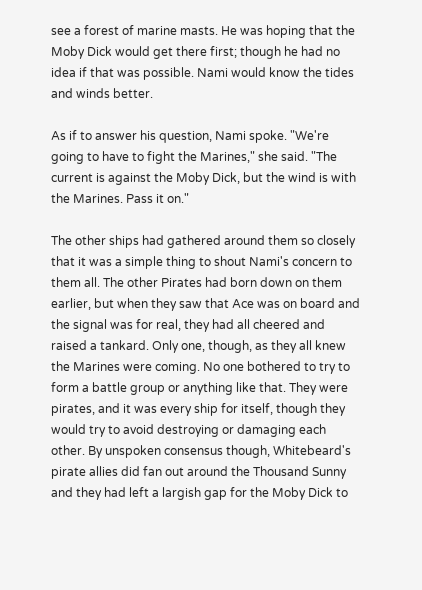see a forest of marine masts. He was hoping that the Moby Dick would get there first; though he had no idea if that was possible. Nami would know the tides and winds better.

As if to answer his question, Nami spoke. "We're going to have to fight the Marines," she said. "The current is against the Moby Dick, but the wind is with the Marines. Pass it on."

The other ships had gathered around them so closely that it was a simple thing to shout Nami's concern to them all. The other Pirates had born down on them earlier, but when they saw that Ace was on board and the signal was for real, they had all cheered and raised a tankard. Only one, though, as they all knew the Marines were coming. No one bothered to try to form a battle group or anything like that. They were pirates, and it was every ship for itself, though they would try to avoid destroying or damaging each other. By unspoken consensus though, Whitebeard's pirate allies did fan out around the Thousand Sunny and they had left a largish gap for the Moby Dick to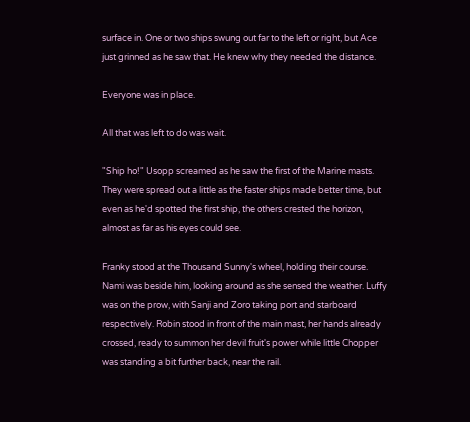surface in. One or two ships swung out far to the left or right, but Ace just grinned as he saw that. He knew why they needed the distance.

Everyone was in place.

All that was left to do was wait.

"Ship ho!" Usopp screamed as he saw the first of the Marine masts. They were spread out a little as the faster ships made better time, but even as he'd spotted the first ship, the others crested the horizon, almost as far as his eyes could see.

Franky stood at the Thousand Sunny's wheel, holding their course. Nami was beside him, looking around as she sensed the weather. Luffy was on the prow, with Sanji and Zoro taking port and starboard respectively. Robin stood in front of the main mast, her hands already crossed, ready to summon her devil fruit's power while little Chopper was standing a bit further back, near the rail.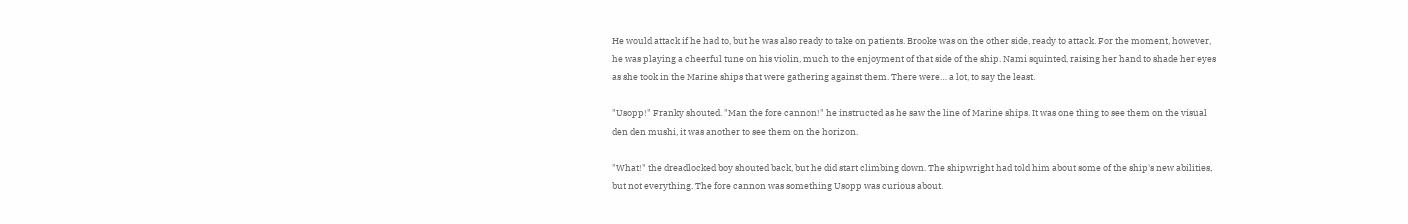He would attack if he had to, but he was also ready to take on patients. Brooke was on the other side, ready to attack. For the moment, however, he was playing a cheerful tune on his violin, much to the enjoyment of that side of the ship. Nami squinted, raising her hand to shade her eyes as she took in the Marine ships that were gathering against them. There were… a lot, to say the least.

"Usopp!" Franky shouted. "Man the fore cannon!" he instructed as he saw the line of Marine ships. It was one thing to see them on the visual den den mushi, it was another to see them on the horizon.

"What!" the dreadlocked boy shouted back, but he did start climbing down. The shipwright had told him about some of the ship's new abilities, but not everything. The fore cannon was something Usopp was curious about.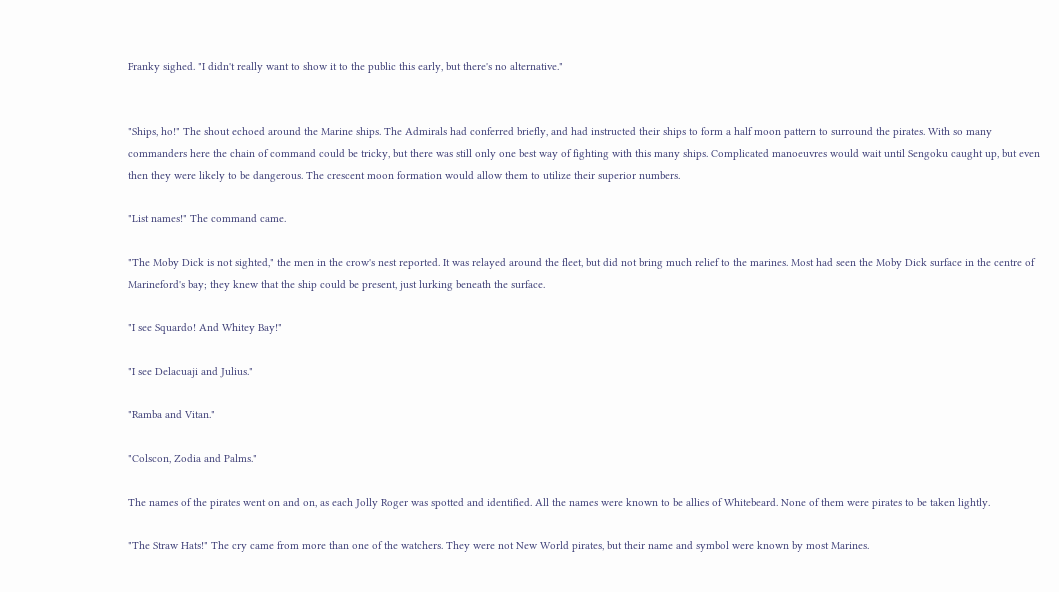Franky sighed. "I didn't really want to show it to the public this early, but there's no alternative."


"Ships, ho!" The shout echoed around the Marine ships. The Admirals had conferred briefly, and had instructed their ships to form a half moon pattern to surround the pirates. With so many commanders here the chain of command could be tricky, but there was still only one best way of fighting with this many ships. Complicated manoeuvres would wait until Sengoku caught up, but even then they were likely to be dangerous. The crescent moon formation would allow them to utilize their superior numbers.

"List names!" The command came.

"The Moby Dick is not sighted," the men in the crow's nest reported. It was relayed around the fleet, but did not bring much relief to the marines. Most had seen the Moby Dick surface in the centre of Marineford's bay; they knew that the ship could be present, just lurking beneath the surface.

"I see Squardo! And Whitey Bay!"

"I see Delacuaji and Julius."

"Ramba and Vitan."

"Colscon, Zodia and Palms."

The names of the pirates went on and on, as each Jolly Roger was spotted and identified. All the names were known to be allies of Whitebeard. None of them were pirates to be taken lightly.

"The Straw Hats!" The cry came from more than one of the watchers. They were not New World pirates, but their name and symbol were known by most Marines.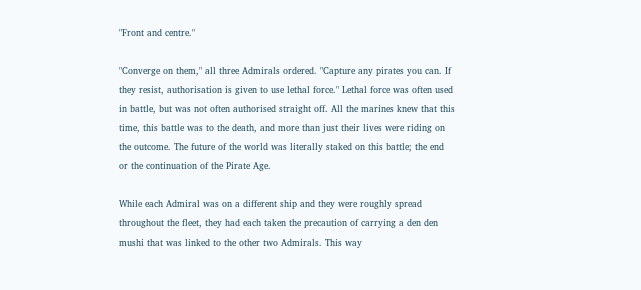"Front and centre."

"Converge on them," all three Admirals ordered. "Capture any pirates you can. If they resist, authorisation is given to use lethal force." Lethal force was often used in battle, but was not often authorised straight off. All the marines knew that this time, this battle was to the death, and more than just their lives were riding on the outcome. The future of the world was literally staked on this battle; the end or the continuation of the Pirate Age.

While each Admiral was on a different ship and they were roughly spread throughout the fleet, they had each taken the precaution of carrying a den den mushi that was linked to the other two Admirals. This way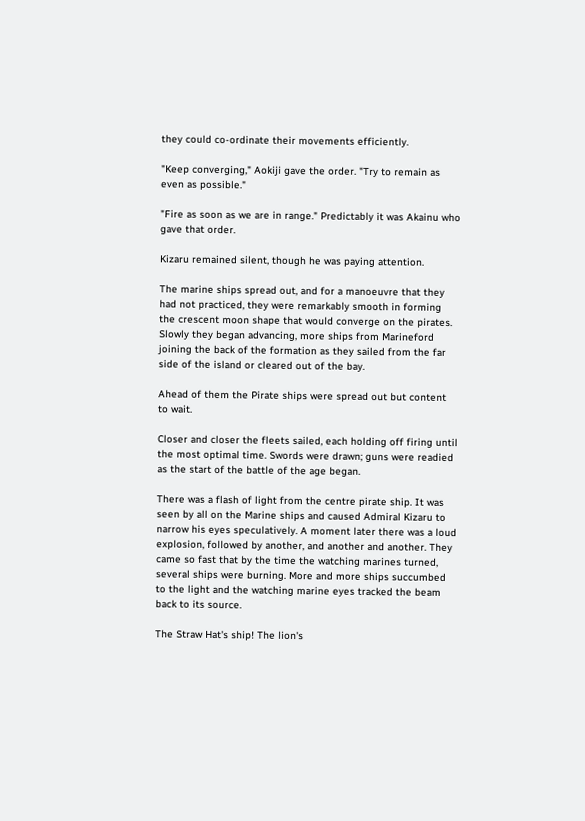they could co-ordinate their movements efficiently.

"Keep converging," Aokiji gave the order. "Try to remain as even as possible."

"Fire as soon as we are in range." Predictably it was Akainu who gave that order.

Kizaru remained silent, though he was paying attention.

The marine ships spread out, and for a manoeuvre that they had not practiced, they were remarkably smooth in forming the crescent moon shape that would converge on the pirates. Slowly they began advancing, more ships from Marineford joining the back of the formation as they sailed from the far side of the island or cleared out of the bay.

Ahead of them the Pirate ships were spread out but content to wait.

Closer and closer the fleets sailed, each holding off firing until the most optimal time. Swords were drawn; guns were readied as the start of the battle of the age began.

There was a flash of light from the centre pirate ship. It was seen by all on the Marine ships and caused Admiral Kizaru to narrow his eyes speculatively. A moment later there was a loud explosion, followed by another, and another and another. They came so fast that by the time the watching marines turned, several ships were burning. More and more ships succumbed to the light and the watching marine eyes tracked the beam back to its source.

The Straw Hat's ship! The lion's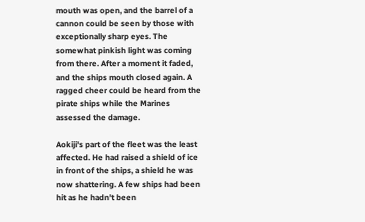mouth was open, and the barrel of a cannon could be seen by those with exceptionally sharp eyes. The somewhat pinkish light was coming from there. After a moment it faded, and the ships mouth closed again. A ragged cheer could be heard from the pirate ships while the Marines assessed the damage.

Aokiji's part of the fleet was the least affected. He had raised a shield of ice in front of the ships, a shield he was now shattering. A few ships had been hit as he hadn't been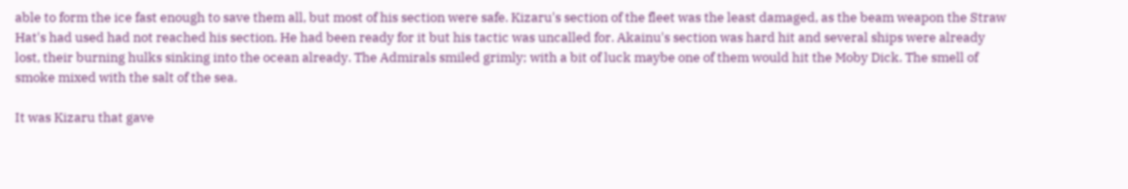able to form the ice fast enough to save them all, but most of his section were safe. Kizaru's section of the fleet was the least damaged, as the beam weapon the Straw Hat's had used had not reached his section. He had been ready for it but his tactic was uncalled for. Akainu's section was hard hit and several ships were already lost, their burning hulks sinking into the ocean already. The Admirals smiled grimly; with a bit of luck maybe one of them would hit the Moby Dick. The smell of smoke mixed with the salt of the sea.

It was Kizaru that gave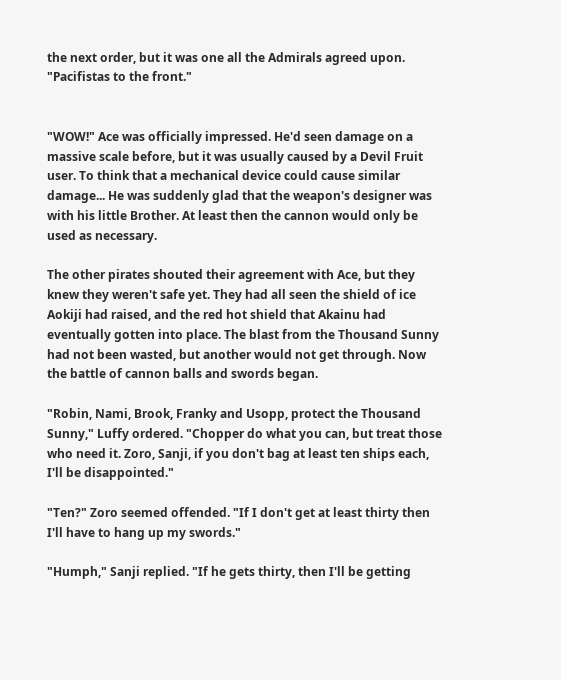the next order, but it was one all the Admirals agreed upon. "Pacifistas to the front."


"WOW!" Ace was officially impressed. He'd seen damage on a massive scale before, but it was usually caused by a Devil Fruit user. To think that a mechanical device could cause similar damage... He was suddenly glad that the weapon's designer was with his little Brother. At least then the cannon would only be used as necessary.

The other pirates shouted their agreement with Ace, but they knew they weren't safe yet. They had all seen the shield of ice Aokiji had raised, and the red hot shield that Akainu had eventually gotten into place. The blast from the Thousand Sunny had not been wasted, but another would not get through. Now the battle of cannon balls and swords began.

"Robin, Nami, Brook, Franky and Usopp, protect the Thousand Sunny," Luffy ordered. "Chopper do what you can, but treat those who need it. Zoro, Sanji, if you don't bag at least ten ships each, I'll be disappointed."

"Ten?" Zoro seemed offended. "If I don't get at least thirty then I'll have to hang up my swords."

"Humph," Sanji replied. "If he gets thirty, then I'll be getting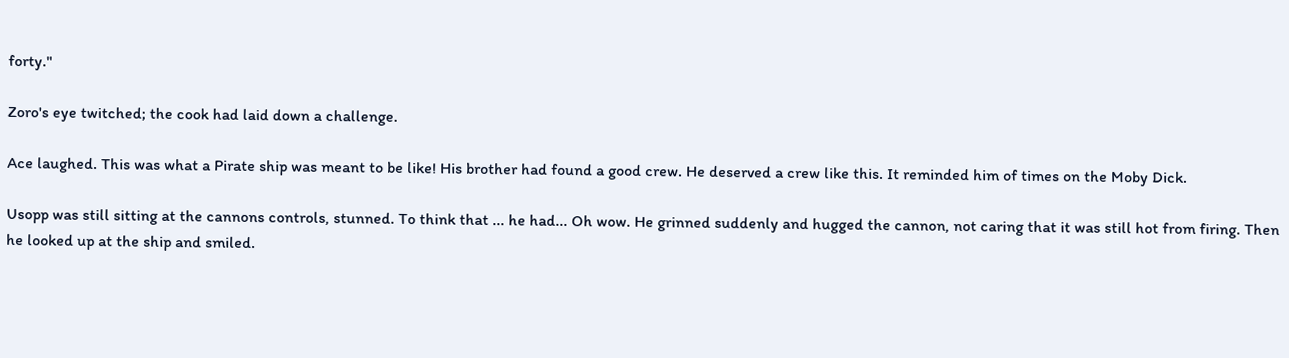forty."

Zoro's eye twitched; the cook had laid down a challenge.

Ace laughed. This was what a Pirate ship was meant to be like! His brother had found a good crew. He deserved a crew like this. It reminded him of times on the Moby Dick.

Usopp was still sitting at the cannons controls, stunned. To think that ... he had... Oh wow. He grinned suddenly and hugged the cannon, not caring that it was still hot from firing. Then he looked up at the ship and smiled.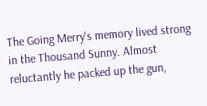The Going Merry's memory lived strong in the Thousand Sunny. Almost reluctantly he packed up the gun,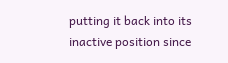putting it back into its inactive position since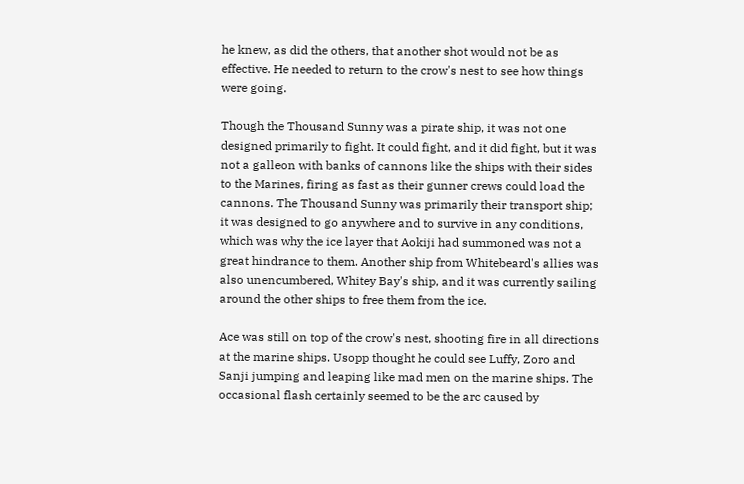he knew, as did the others, that another shot would not be as effective. He needed to return to the crow's nest to see how things were going.

Though the Thousand Sunny was a pirate ship, it was not one designed primarily to fight. It could fight, and it did fight, but it was not a galleon with banks of cannons like the ships with their sides to the Marines, firing as fast as their gunner crews could load the cannons. The Thousand Sunny was primarily their transport ship; it was designed to go anywhere and to survive in any conditions, which was why the ice layer that Aokiji had summoned was not a great hindrance to them. Another ship from Whitebeard's allies was also unencumbered, Whitey Bay's ship, and it was currently sailing around the other ships to free them from the ice.

Ace was still on top of the crow's nest, shooting fire in all directions at the marine ships. Usopp thought he could see Luffy, Zoro and Sanji jumping and leaping like mad men on the marine ships. The occasional flash certainly seemed to be the arc caused by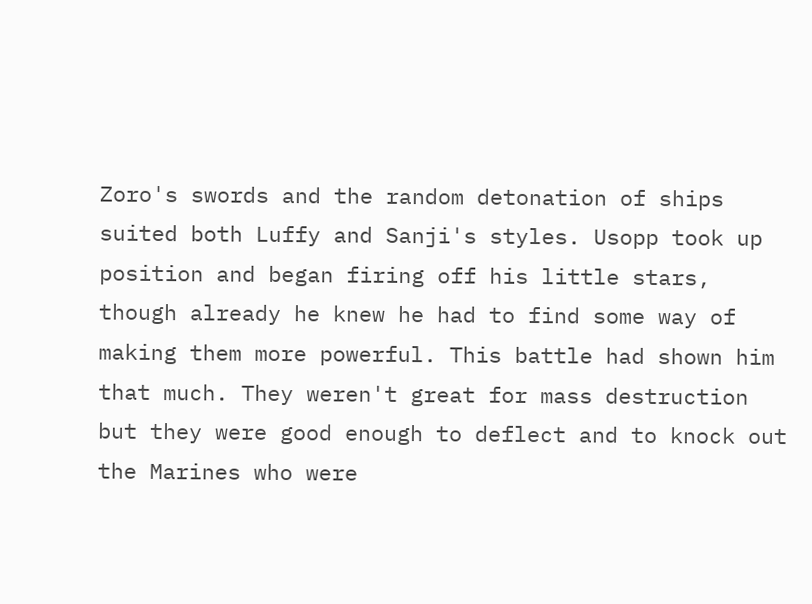Zoro's swords and the random detonation of ships suited both Luffy and Sanji's styles. Usopp took up position and began firing off his little stars, though already he knew he had to find some way of making them more powerful. This battle had shown him that much. They weren't great for mass destruction but they were good enough to deflect and to knock out the Marines who were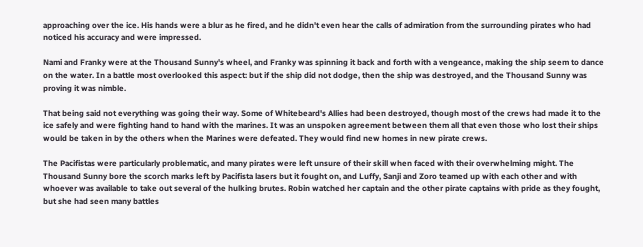approaching over the ice. His hands were a blur as he fired, and he didn't even hear the calls of admiration from the surrounding pirates who had noticed his accuracy and were impressed.

Nami and Franky were at the Thousand Sunny's wheel, and Franky was spinning it back and forth with a vengeance, making the ship seem to dance on the water. In a battle most overlooked this aspect: but if the ship did not dodge, then the ship was destroyed, and the Thousand Sunny was proving it was nimble.

That being said not everything was going their way. Some of Whitebeard's Allies had been destroyed, though most of the crews had made it to the ice safely and were fighting hand to hand with the marines. It was an unspoken agreement between them all that even those who lost their ships would be taken in by the others when the Marines were defeated. They would find new homes in new pirate crews.

The Pacifistas were particularly problematic, and many pirates were left unsure of their skill when faced with their overwhelming might. The Thousand Sunny bore the scorch marks left by Pacifista lasers but it fought on, and Luffy, Sanji and Zoro teamed up with each other and with whoever was available to take out several of the hulking brutes. Robin watched her captain and the other pirate captains with pride as they fought, but she had seen many battles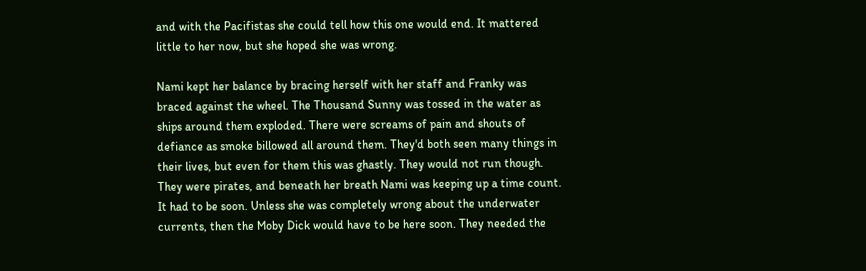and with the Pacifistas she could tell how this one would end. It mattered little to her now, but she hoped she was wrong.

Nami kept her balance by bracing herself with her staff and Franky was braced against the wheel. The Thousand Sunny was tossed in the water as ships around them exploded. There were screams of pain and shouts of defiance as smoke billowed all around them. They'd both seen many things in their lives, but even for them this was ghastly. They would not run though. They were pirates, and beneath her breath Nami was keeping up a time count. It had to be soon. Unless she was completely wrong about the underwater currents, then the Moby Dick would have to be here soon. They needed the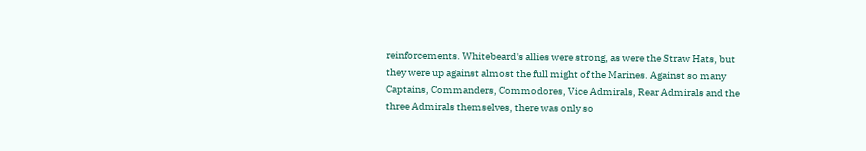reinforcements. Whitebeard's allies were strong, as were the Straw Hats, but they were up against almost the full might of the Marines. Against so many Captains, Commanders, Commodores, Vice Admirals, Rear Admirals and the three Admirals themselves, there was only so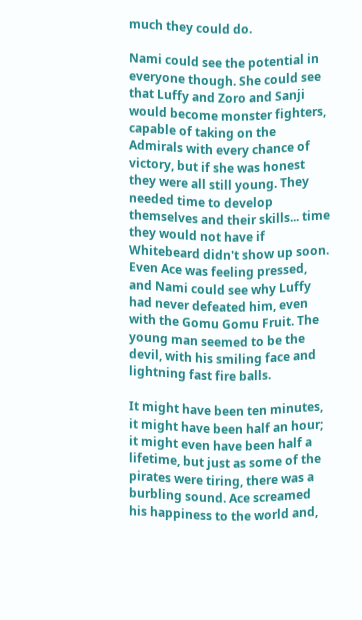much they could do.

Nami could see the potential in everyone though. She could see that Luffy and Zoro and Sanji would become monster fighters, capable of taking on the Admirals with every chance of victory, but if she was honest they were all still young. They needed time to develop themselves and their skills... time they would not have if Whitebeard didn't show up soon. Even Ace was feeling pressed, and Nami could see why Luffy had never defeated him, even with the Gomu Gomu Fruit. The young man seemed to be the devil, with his smiling face and lightning fast fire balls.

It might have been ten minutes, it might have been half an hour; it might even have been half a lifetime, but just as some of the pirates were tiring, there was a burbling sound. Ace screamed his happiness to the world and,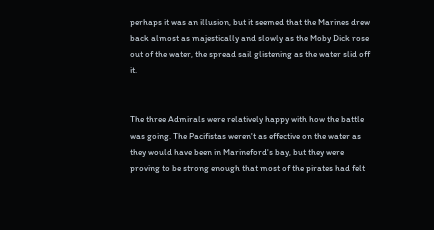perhaps it was an illusion, but it seemed that the Marines drew back almost as majestically and slowly as the Moby Dick rose out of the water, the spread sail glistening as the water slid off it.


The three Admirals were relatively happy with how the battle was going. The Pacifistas weren't as effective on the water as they would have been in Marineford's bay, but they were proving to be strong enough that most of the pirates had felt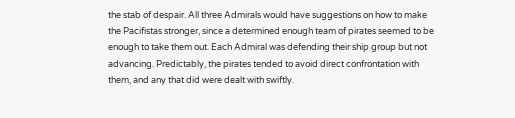the stab of despair. All three Admirals would have suggestions on how to make the Pacifistas stronger, since a determined enough team of pirates seemed to be enough to take them out. Each Admiral was defending their ship group but not advancing. Predictably, the pirates tended to avoid direct confrontation with them, and any that did were dealt with swiftly.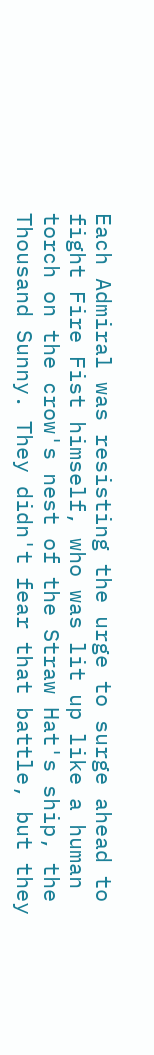Each Admiral was resisting the urge to surge ahead to fight Fire Fist himself, who was lit up like a human torch on the crow's nest of the Straw Hat's ship, the Thousand Sunny. They didn't fear that battle, but they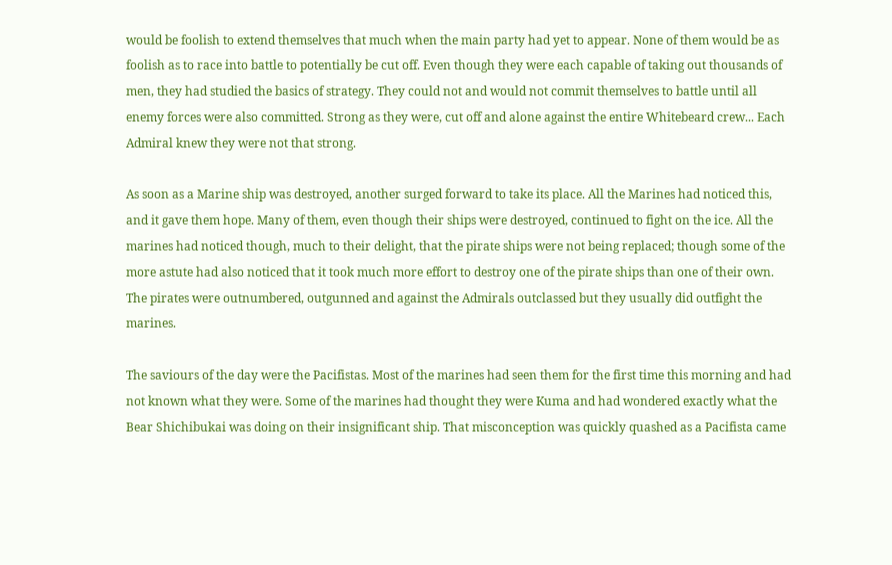would be foolish to extend themselves that much when the main party had yet to appear. None of them would be as foolish as to race into battle to potentially be cut off. Even though they were each capable of taking out thousands of men, they had studied the basics of strategy. They could not and would not commit themselves to battle until all enemy forces were also committed. Strong as they were, cut off and alone against the entire Whitebeard crew... Each Admiral knew they were not that strong.

As soon as a Marine ship was destroyed, another surged forward to take its place. All the Marines had noticed this, and it gave them hope. Many of them, even though their ships were destroyed, continued to fight on the ice. All the marines had noticed though, much to their delight, that the pirate ships were not being replaced; though some of the more astute had also noticed that it took much more effort to destroy one of the pirate ships than one of their own. The pirates were outnumbered, outgunned and against the Admirals outclassed but they usually did outfight the marines.

The saviours of the day were the Pacifistas. Most of the marines had seen them for the first time this morning and had not known what they were. Some of the marines had thought they were Kuma and had wondered exactly what the Bear Shichibukai was doing on their insignificant ship. That misconception was quickly quashed as a Pacifista came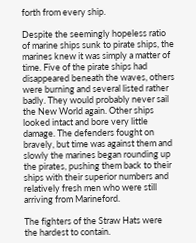forth from every ship.

Despite the seemingly hopeless ratio of marine ships sunk to pirate ships, the marines knew it was simply a matter of time. Five of the pirate ships had disappeared beneath the waves, others were burning and several listed rather badly. They would probably never sail the New World again. Other ships looked intact and bore very little damage. The defenders fought on bravely, but time was against them and slowly the marines began rounding up the pirates, pushing them back to their ships with their superior numbers and relatively fresh men who were still arriving from Marineford.

The fighters of the Straw Hats were the hardest to contain.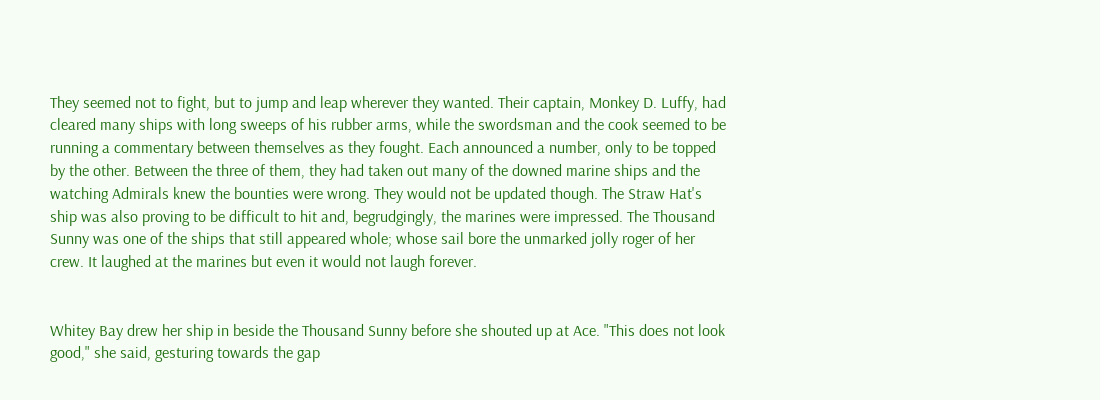They seemed not to fight, but to jump and leap wherever they wanted. Their captain, Monkey D. Luffy, had cleared many ships with long sweeps of his rubber arms, while the swordsman and the cook seemed to be running a commentary between themselves as they fought. Each announced a number, only to be topped by the other. Between the three of them, they had taken out many of the downed marine ships and the watching Admirals knew the bounties were wrong. They would not be updated though. The Straw Hat's ship was also proving to be difficult to hit and, begrudgingly, the marines were impressed. The Thousand Sunny was one of the ships that still appeared whole; whose sail bore the unmarked jolly roger of her crew. It laughed at the marines but even it would not laugh forever.


Whitey Bay drew her ship in beside the Thousand Sunny before she shouted up at Ace. "This does not look good," she said, gesturing towards the gap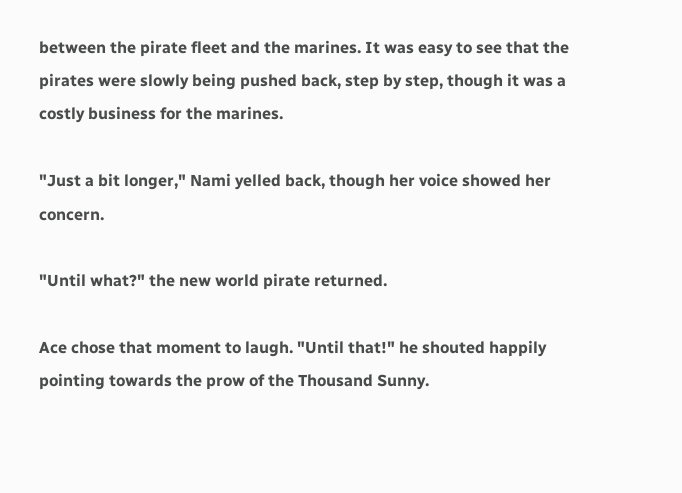between the pirate fleet and the marines. It was easy to see that the pirates were slowly being pushed back, step by step, though it was a costly business for the marines.

"Just a bit longer," Nami yelled back, though her voice showed her concern.

"Until what?" the new world pirate returned.

Ace chose that moment to laugh. "Until that!" he shouted happily pointing towards the prow of the Thousand Sunny.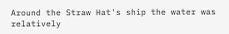Around the Straw Hat's ship the water was relatively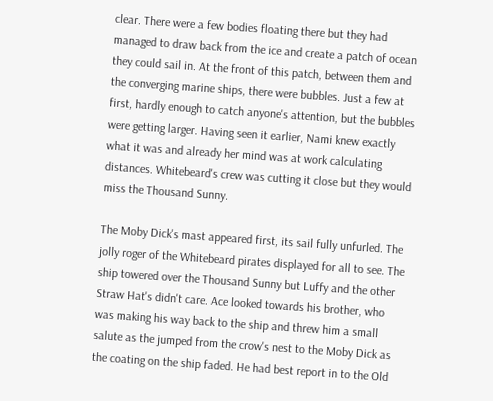clear. There were a few bodies floating there but they had managed to draw back from the ice and create a patch of ocean they could sail in. At the front of this patch, between them and the converging marine ships, there were bubbles. Just a few at first, hardly enough to catch anyone's attention, but the bubbles were getting larger. Having seen it earlier, Nami knew exactly what it was and already her mind was at work calculating distances. Whitebeard's crew was cutting it close but they would miss the Thousand Sunny.

The Moby Dick's mast appeared first, its sail fully unfurled. The jolly roger of the Whitebeard pirates displayed for all to see. The ship towered over the Thousand Sunny but Luffy and the other Straw Hat's didn't care. Ace looked towards his brother, who was making his way back to the ship and threw him a small salute as the jumped from the crow's nest to the Moby Dick as the coating on the ship faded. He had best report in to the Old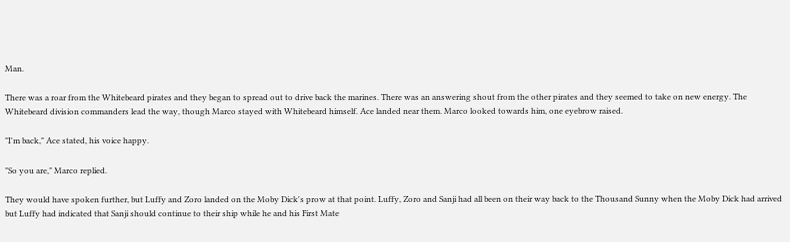Man.

There was a roar from the Whitebeard pirates and they began to spread out to drive back the marines. There was an answering shout from the other pirates and they seemed to take on new energy. The Whitebeard division commanders lead the way, though Marco stayed with Whitebeard himself. Ace landed near them. Marco looked towards him, one eyebrow raised.

"I'm back," Ace stated, his voice happy.

"So you are," Marco replied.

They would have spoken further, but Luffy and Zoro landed on the Moby Dick's prow at that point. Luffy, Zoro and Sanji had all been on their way back to the Thousand Sunny when the Moby Dick had arrived but Luffy had indicated that Sanji should continue to their ship while he and his First Mate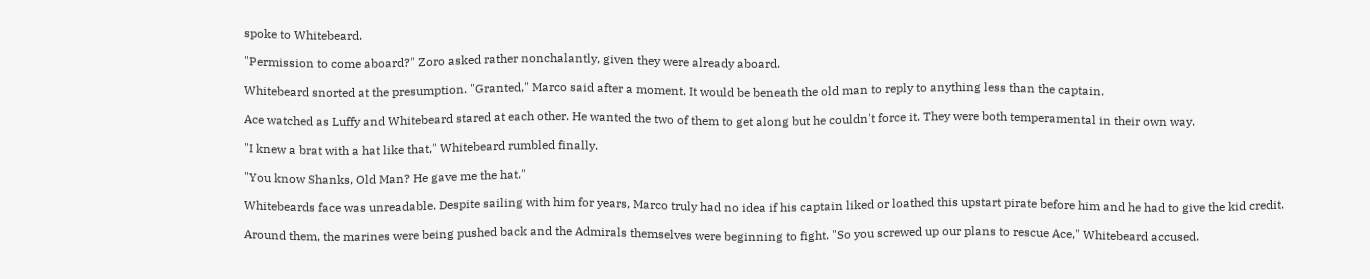spoke to Whitebeard.

"Permission to come aboard?" Zoro asked rather nonchalantly, given they were already aboard.

Whitebeard snorted at the presumption. "Granted," Marco said after a moment. It would be beneath the old man to reply to anything less than the captain.

Ace watched as Luffy and Whitebeard stared at each other. He wanted the two of them to get along but he couldn't force it. They were both temperamental in their own way.

"I knew a brat with a hat like that," Whitebeard rumbled finally.

"You know Shanks, Old Man? He gave me the hat."

Whitebeards face was unreadable. Despite sailing with him for years, Marco truly had no idea if his captain liked or loathed this upstart pirate before him and he had to give the kid credit.

Around them, the marines were being pushed back and the Admirals themselves were beginning to fight. "So you screwed up our plans to rescue Ace," Whitebeard accused.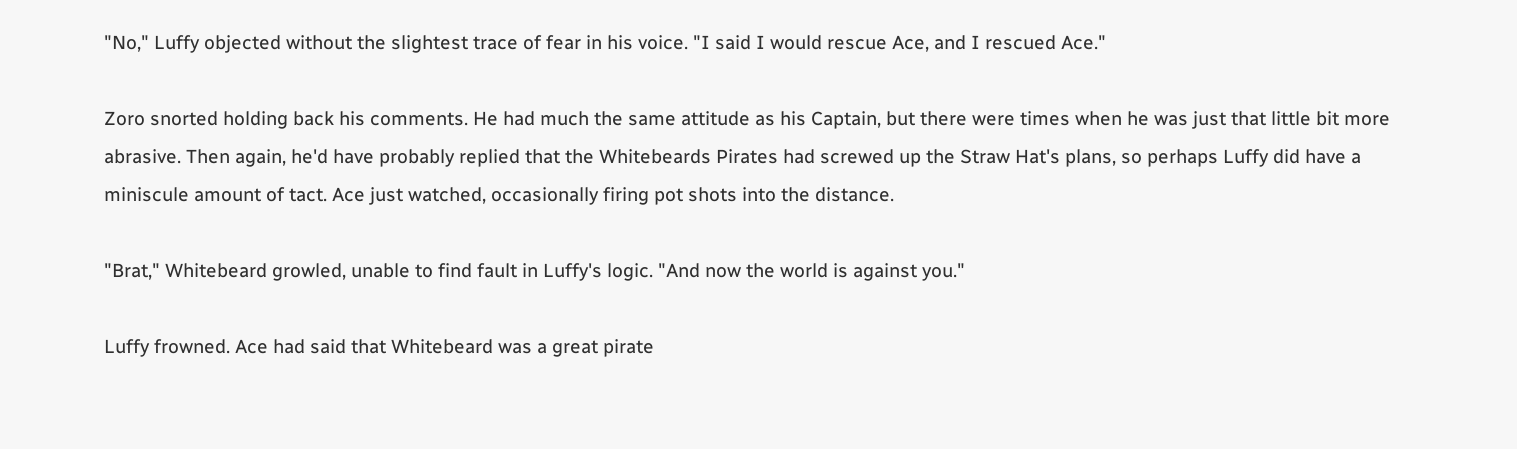"No," Luffy objected without the slightest trace of fear in his voice. "I said I would rescue Ace, and I rescued Ace."

Zoro snorted holding back his comments. He had much the same attitude as his Captain, but there were times when he was just that little bit more abrasive. Then again, he'd have probably replied that the Whitebeards Pirates had screwed up the Straw Hat's plans, so perhaps Luffy did have a miniscule amount of tact. Ace just watched, occasionally firing pot shots into the distance.

"Brat," Whitebeard growled, unable to find fault in Luffy's logic. "And now the world is against you."

Luffy frowned. Ace had said that Whitebeard was a great pirate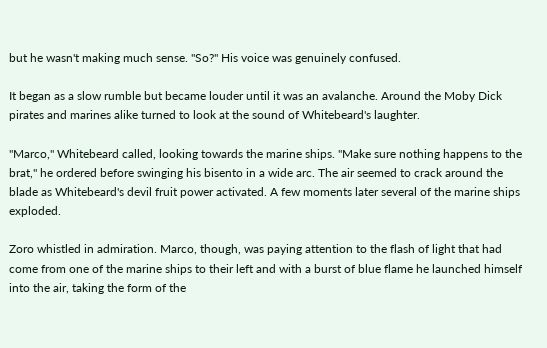but he wasn't making much sense. "So?" His voice was genuinely confused.

It began as a slow rumble but became louder until it was an avalanche. Around the Moby Dick pirates and marines alike turned to look at the sound of Whitebeard's laughter.

"Marco," Whitebeard called, looking towards the marine ships. "Make sure nothing happens to the brat," he ordered before swinging his bisento in a wide arc. The air seemed to crack around the blade as Whitebeard's devil fruit power activated. A few moments later several of the marine ships exploded.

Zoro whistled in admiration. Marco, though, was paying attention to the flash of light that had come from one of the marine ships to their left and with a burst of blue flame he launched himself into the air, taking the form of the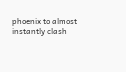phoenix to almost instantly clash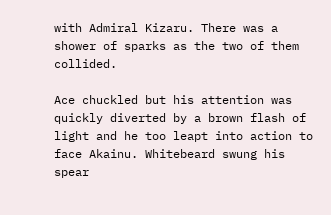with Admiral Kizaru. There was a shower of sparks as the two of them collided.

Ace chuckled but his attention was quickly diverted by a brown flash of light and he too leapt into action to face Akainu. Whitebeard swung his spear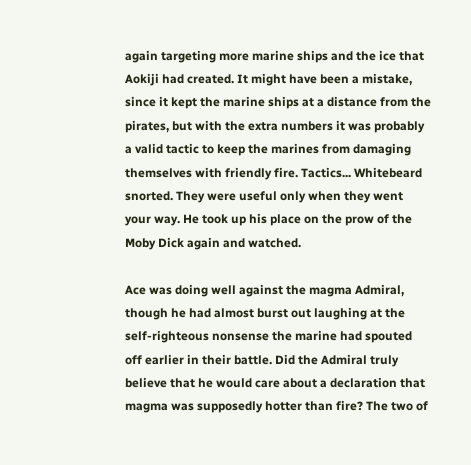again targeting more marine ships and the ice that Aokiji had created. It might have been a mistake, since it kept the marine ships at a distance from the pirates, but with the extra numbers it was probably a valid tactic to keep the marines from damaging themselves with friendly fire. Tactics... Whitebeard snorted. They were useful only when they went your way. He took up his place on the prow of the Moby Dick again and watched.

Ace was doing well against the magma Admiral, though he had almost burst out laughing at the self-righteous nonsense the marine had spouted off earlier in their battle. Did the Admiral truly believe that he would care about a declaration that magma was supposedly hotter than fire? The two of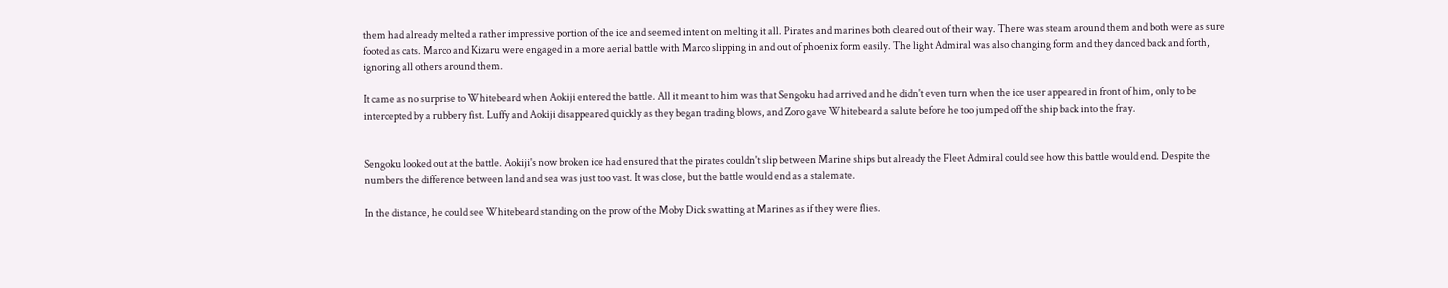them had already melted a rather impressive portion of the ice and seemed intent on melting it all. Pirates and marines both cleared out of their way. There was steam around them and both were as sure footed as cats. Marco and Kizaru were engaged in a more aerial battle with Marco slipping in and out of phoenix form easily. The light Admiral was also changing form and they danced back and forth, ignoring all others around them.

It came as no surprise to Whitebeard when Aokiji entered the battle. All it meant to him was that Sengoku had arrived and he didn't even turn when the ice user appeared in front of him, only to be intercepted by a rubbery fist. Luffy and Aokiji disappeared quickly as they began trading blows, and Zoro gave Whitebeard a salute before he too jumped off the ship back into the fray.


Sengoku looked out at the battle. Aokiji's now broken ice had ensured that the pirates couldn't slip between Marine ships but already the Fleet Admiral could see how this battle would end. Despite the numbers the difference between land and sea was just too vast. It was close, but the battle would end as a stalemate.

In the distance, he could see Whitebeard standing on the prow of the Moby Dick swatting at Marines as if they were flies.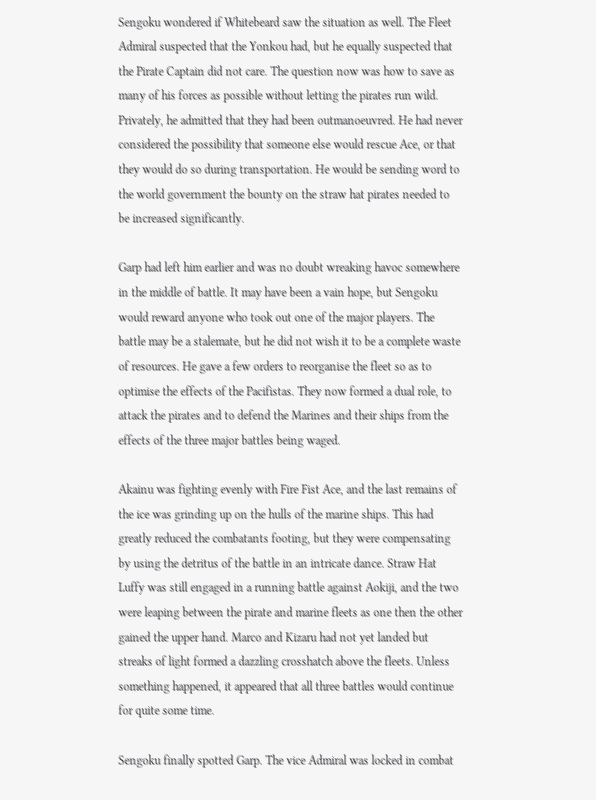Sengoku wondered if Whitebeard saw the situation as well. The Fleet Admiral suspected that the Yonkou had, but he equally suspected that the Pirate Captain did not care. The question now was how to save as many of his forces as possible without letting the pirates run wild. Privately, he admitted that they had been outmanoeuvred. He had never considered the possibility that someone else would rescue Ace, or that they would do so during transportation. He would be sending word to the world government the bounty on the straw hat pirates needed to be increased significantly.

Garp had left him earlier and was no doubt wreaking havoc somewhere in the middle of battle. It may have been a vain hope, but Sengoku would reward anyone who took out one of the major players. The battle may be a stalemate, but he did not wish it to be a complete waste of resources. He gave a few orders to reorganise the fleet so as to optimise the effects of the Pacifistas. They now formed a dual role, to attack the pirates and to defend the Marines and their ships from the effects of the three major battles being waged.

Akainu was fighting evenly with Fire Fist Ace, and the last remains of the ice was grinding up on the hulls of the marine ships. This had greatly reduced the combatants footing, but they were compensating by using the detritus of the battle in an intricate dance. Straw Hat Luffy was still engaged in a running battle against Aokiji, and the two were leaping between the pirate and marine fleets as one then the other gained the upper hand. Marco and Kizaru had not yet landed but streaks of light formed a dazzling crosshatch above the fleets. Unless something happened, it appeared that all three battles would continue for quite some time.

Sengoku finally spotted Garp. The vice Admiral was locked in combat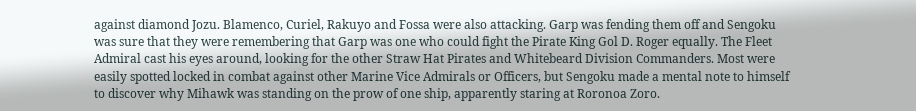against diamond Jozu. Blamenco, Curiel, Rakuyo and Fossa were also attacking. Garp was fending them off and Sengoku was sure that they were remembering that Garp was one who could fight the Pirate King Gol D. Roger equally. The Fleet Admiral cast his eyes around, looking for the other Straw Hat Pirates and Whitebeard Division Commanders. Most were easily spotted locked in combat against other Marine Vice Admirals or Officers, but Sengoku made a mental note to himself to discover why Mihawk was standing on the prow of one ship, apparently staring at Roronoa Zoro.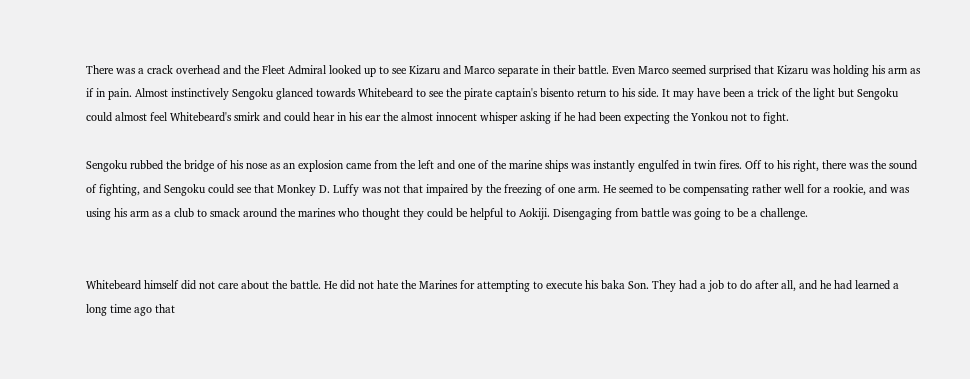There was a crack overhead and the Fleet Admiral looked up to see Kizaru and Marco separate in their battle. Even Marco seemed surprised that Kizaru was holding his arm as if in pain. Almost instinctively Sengoku glanced towards Whitebeard to see the pirate captain's bisento return to his side. It may have been a trick of the light but Sengoku could almost feel Whitebeard's smirk and could hear in his ear the almost innocent whisper asking if he had been expecting the Yonkou not to fight.

Sengoku rubbed the bridge of his nose as an explosion came from the left and one of the marine ships was instantly engulfed in twin fires. Off to his right, there was the sound of fighting, and Sengoku could see that Monkey D. Luffy was not that impaired by the freezing of one arm. He seemed to be compensating rather well for a rookie, and was using his arm as a club to smack around the marines who thought they could be helpful to Aokiji. Disengaging from battle was going to be a challenge.


Whitebeard himself did not care about the battle. He did not hate the Marines for attempting to execute his baka Son. They had a job to do after all, and he had learned a long time ago that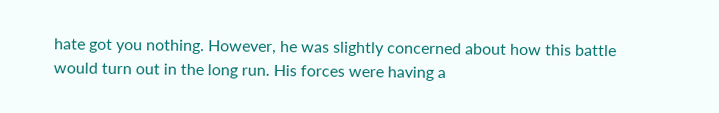hate got you nothing. However, he was slightly concerned about how this battle would turn out in the long run. His forces were having a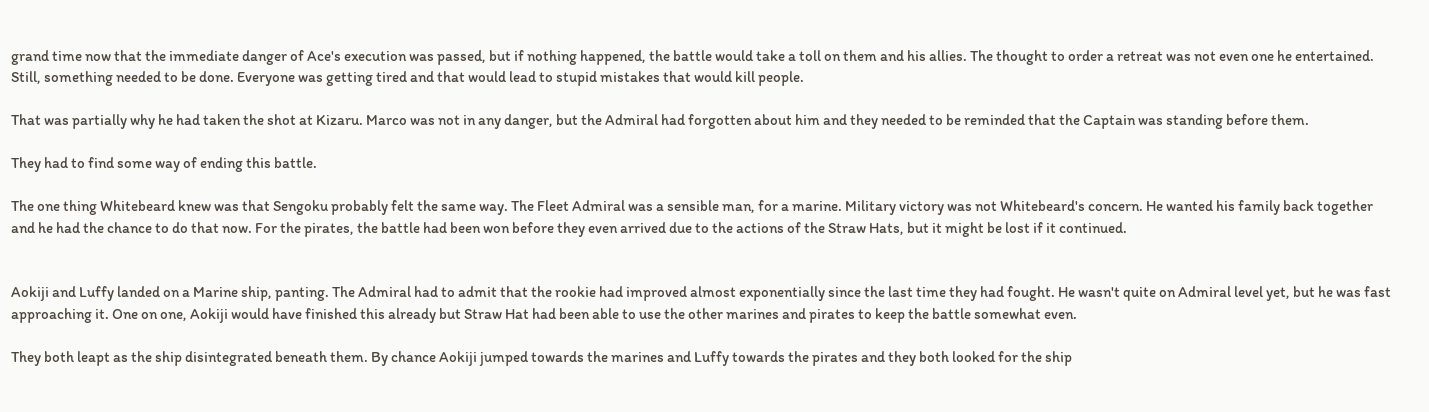grand time now that the immediate danger of Ace's execution was passed, but if nothing happened, the battle would take a toll on them and his allies. The thought to order a retreat was not even one he entertained. Still, something needed to be done. Everyone was getting tired and that would lead to stupid mistakes that would kill people.

That was partially why he had taken the shot at Kizaru. Marco was not in any danger, but the Admiral had forgotten about him and they needed to be reminded that the Captain was standing before them.

They had to find some way of ending this battle.

The one thing Whitebeard knew was that Sengoku probably felt the same way. The Fleet Admiral was a sensible man, for a marine. Military victory was not Whitebeard's concern. He wanted his family back together and he had the chance to do that now. For the pirates, the battle had been won before they even arrived due to the actions of the Straw Hats, but it might be lost if it continued.


Aokiji and Luffy landed on a Marine ship, panting. The Admiral had to admit that the rookie had improved almost exponentially since the last time they had fought. He wasn't quite on Admiral level yet, but he was fast approaching it. One on one, Aokiji would have finished this already but Straw Hat had been able to use the other marines and pirates to keep the battle somewhat even.

They both leapt as the ship disintegrated beneath them. By chance Aokiji jumped towards the marines and Luffy towards the pirates and they both looked for the ship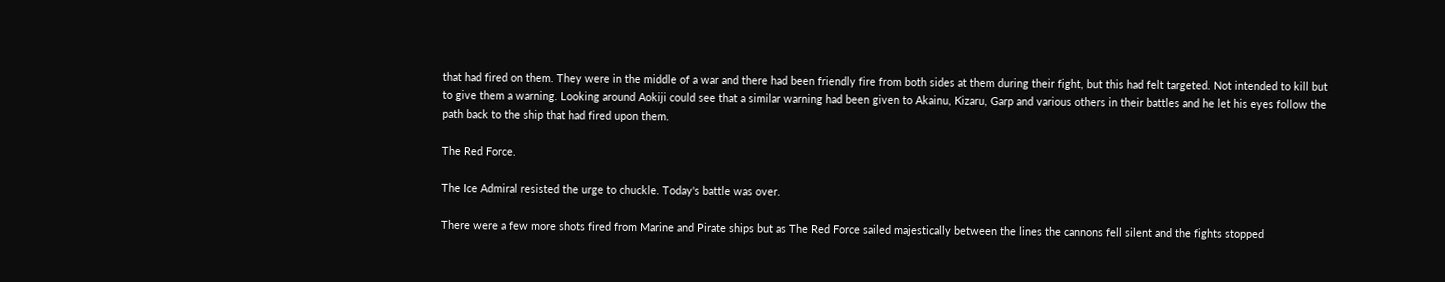that had fired on them. They were in the middle of a war and there had been friendly fire from both sides at them during their fight, but this had felt targeted. Not intended to kill but to give them a warning. Looking around Aokiji could see that a similar warning had been given to Akainu, Kizaru, Garp and various others in their battles and he let his eyes follow the path back to the ship that had fired upon them.

The Red Force.

The Ice Admiral resisted the urge to chuckle. Today's battle was over.

There were a few more shots fired from Marine and Pirate ships but as The Red Force sailed majestically between the lines the cannons fell silent and the fights stopped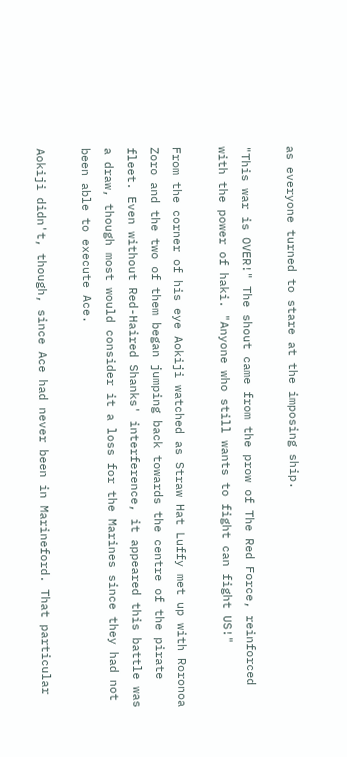as everyone turned to stare at the imposing ship.

"This war is OVER!" The shout came from the prow of The Red Force, reinforced with the power of haki. "Anyone who still wants to fight can fight US!"

From the corner of his eye Aokiji watched as Straw Hat Luffy met up with Roronoa Zoro and the two of them began jumping back towards the centre of the pirate fleet. Even without Red-Haired Shanks' interference, it appeared this battle was a draw, though most would consider it a loss for the Marines since they had not been able to execute Ace.

Aokiji didn't, though, since Ace had never been in Marineford. That particular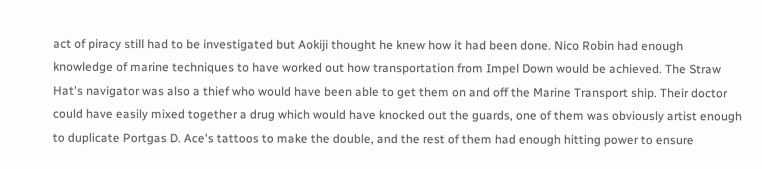act of piracy still had to be investigated but Aokiji thought he knew how it had been done. Nico Robin had enough knowledge of marine techniques to have worked out how transportation from Impel Down would be achieved. The Straw Hat's navigator was also a thief who would have been able to get them on and off the Marine Transport ship. Their doctor could have easily mixed together a drug which would have knocked out the guards, one of them was obviously artist enough to duplicate Portgas D. Ace's tattoos to make the double, and the rest of them had enough hitting power to ensure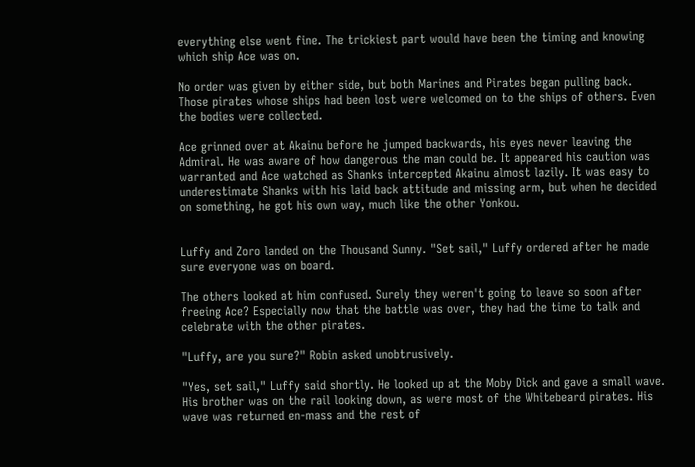everything else went fine. The trickiest part would have been the timing and knowing which ship Ace was on.

No order was given by either side, but both Marines and Pirates began pulling back. Those pirates whose ships had been lost were welcomed on to the ships of others. Even the bodies were collected.

Ace grinned over at Akainu before he jumped backwards, his eyes never leaving the Admiral. He was aware of how dangerous the man could be. It appeared his caution was warranted and Ace watched as Shanks intercepted Akainu almost lazily. It was easy to underestimate Shanks with his laid back attitude and missing arm, but when he decided on something, he got his own way, much like the other Yonkou.


Luffy and Zoro landed on the Thousand Sunny. "Set sail," Luffy ordered after he made sure everyone was on board.

The others looked at him confused. Surely they weren't going to leave so soon after freeing Ace? Especially now that the battle was over, they had the time to talk and celebrate with the other pirates.

"Luffy, are you sure?" Robin asked unobtrusively.

"Yes, set sail," Luffy said shortly. He looked up at the Moby Dick and gave a small wave. His brother was on the rail looking down, as were most of the Whitebeard pirates. His wave was returned en-mass and the rest of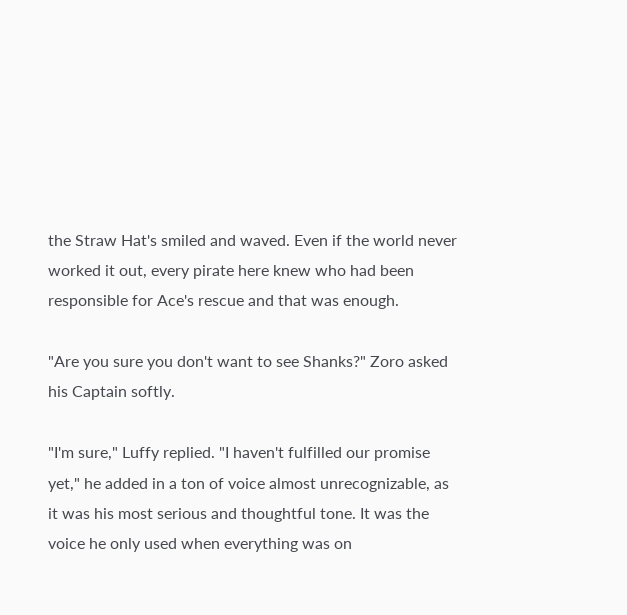the Straw Hat's smiled and waved. Even if the world never worked it out, every pirate here knew who had been responsible for Ace's rescue and that was enough.

"Are you sure you don't want to see Shanks?" Zoro asked his Captain softly.

"I'm sure," Luffy replied. "I haven't fulfilled our promise yet," he added in a ton of voice almost unrecognizable, as it was his most serious and thoughtful tone. It was the voice he only used when everything was on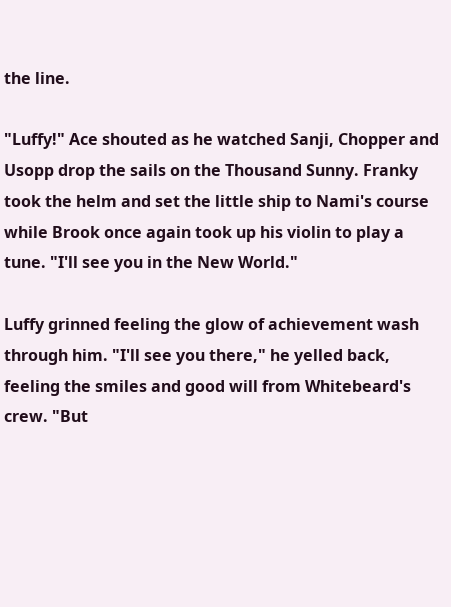the line.

"Luffy!" Ace shouted as he watched Sanji, Chopper and Usopp drop the sails on the Thousand Sunny. Franky took the helm and set the little ship to Nami's course while Brook once again took up his violin to play a tune. "I'll see you in the New World."

Luffy grinned feeling the glow of achievement wash through him. "I'll see you there," he yelled back, feeling the smiles and good will from Whitebeard's crew. "But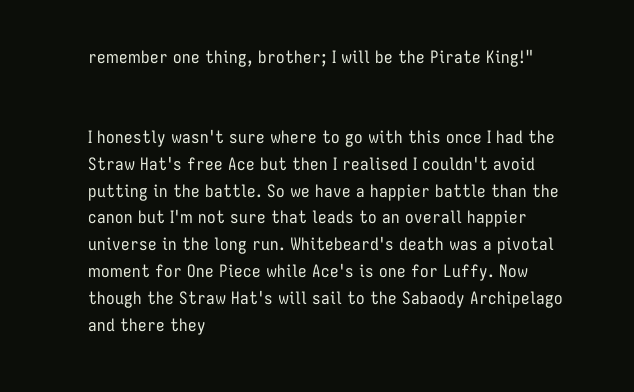remember one thing, brother; I will be the Pirate King!"


I honestly wasn't sure where to go with this once I had the Straw Hat's free Ace but then I realised I couldn't avoid putting in the battle. So we have a happier battle than the canon but I'm not sure that leads to an overall happier universe in the long run. Whitebeard's death was a pivotal moment for One Piece while Ace's is one for Luffy. Now though the Straw Hat's will sail to the Sabaody Archipelago and there they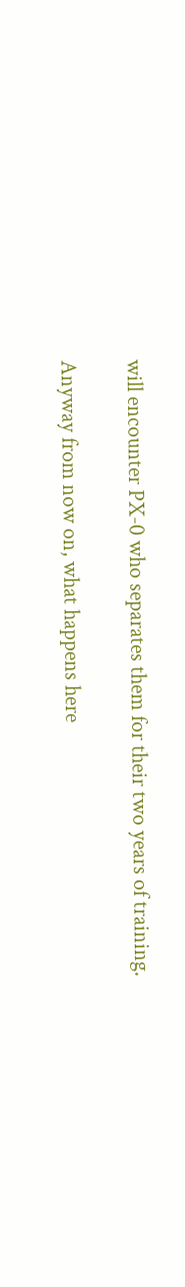will encounter PX-0 who separates them for their two years of training.

Anyway from now on, what happens here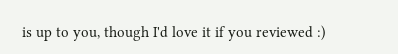is up to you, though I'd love it if you reviewed :)